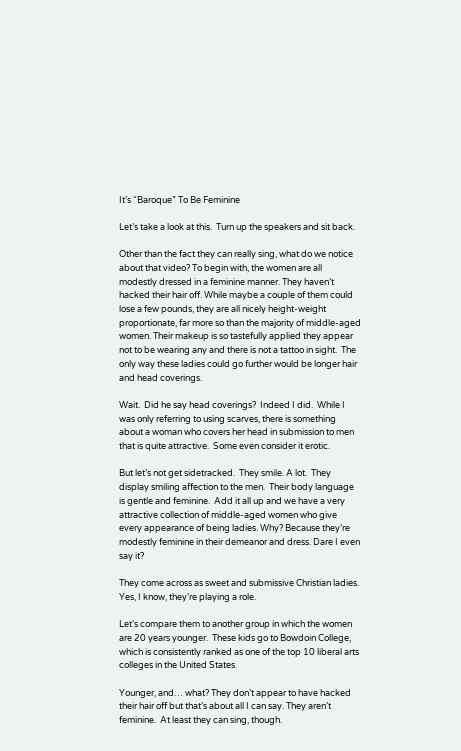It’s “Baroque” To Be Feminine

Let’s take a look at this.  Turn up the speakers and sit back.

Other than the fact they can really sing, what do we notice about that video? To begin with, the women are all modestly dressed in a feminine manner. They haven’t hacked their hair off. While maybe a couple of them could lose a few pounds, they are all nicely height-weight proportionate, far more so than the majority of middle-aged women. Their makeup is so tastefully applied they appear not to be wearing any and there is not a tattoo in sight.  The only way these ladies could go further would be longer hair and head coverings.

Wait.  Did he say head coverings?  Indeed I did.  While I was only referring to using scarves, there is something about a woman who covers her head in submission to men that is quite attractive.  Some even consider it erotic.

But let’s not get sidetracked.  They smile. A lot.  They display smiling affection to the men.  Their body language is gentle and feminine.  Add it all up and we have a very attractive collection of middle-aged women who give every appearance of being ladies. Why? Because they’re modestly feminine in their demeanor and dress. Dare I even say it?

They come across as sweet and submissive Christian ladies.   Yes, I know, they’re playing a role.

Let’s compare them to another group in which the women are 20 years younger.  These kids go to Bowdoin College, which is consistently ranked as one of the top 10 liberal arts colleges in the United States.

Younger, and… what? They don’t appear to have hacked their hair off but that’s about all I can say. They aren’t feminine.  At least they can sing, though.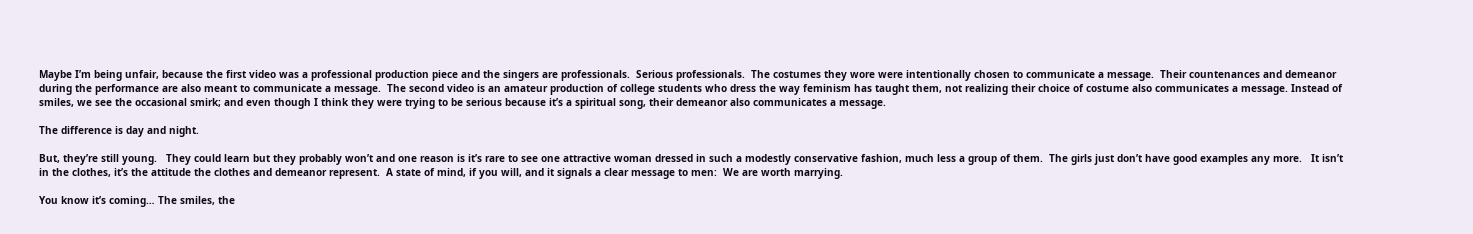Maybe I’m being unfair, because the first video was a professional production piece and the singers are professionals.  Serious professionals.  The costumes they wore were intentionally chosen to communicate a message.  Their countenances and demeanor during the performance are also meant to communicate a message.  The second video is an amateur production of college students who dress the way feminism has taught them, not realizing their choice of costume also communicates a message. Instead of smiles, we see the occasional smirk; and even though I think they were trying to be serious because it’s a spiritual song, their demeanor also communicates a message.

The difference is day and night.

But, they’re still young.   They could learn but they probably won’t and one reason is it’s rare to see one attractive woman dressed in such a modestly conservative fashion, much less a group of them.  The girls just don’t have good examples any more.   It isn’t in the clothes, it’s the attitude the clothes and demeanor represent.  A state of mind, if you will, and it signals a clear message to men:  We are worth marrying.

You know it’s coming… The smiles, the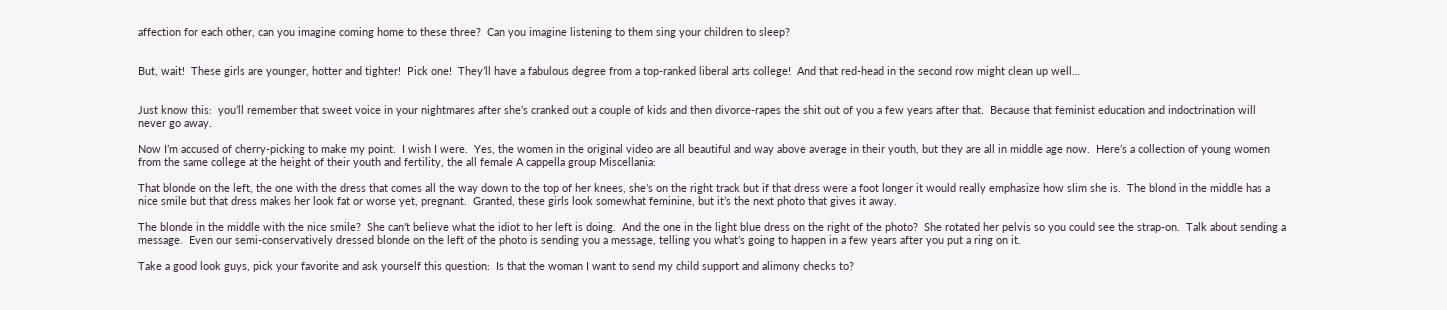affection for each other, can you imagine coming home to these three?  Can you imagine listening to them sing your children to sleep?


But, wait!  These girls are younger, hotter and tighter!  Pick one!  They’ll have a fabulous degree from a top-ranked liberal arts college!  And that red-head in the second row might clean up well…


Just know this:  you’ll remember that sweet voice in your nightmares after she’s cranked out a couple of kids and then divorce-rapes the shit out of you a few years after that.  Because that feminist education and indoctrination will never go away.

Now I’m accused of cherry-picking to make my point.  I wish I were.  Yes, the women in the original video are all beautiful and way above average in their youth, but they are all in middle age now.  Here’s a collection of young women from the same college at the height of their youth and fertility, the all female A cappella group Miscellania:

That blonde on the left, the one with the dress that comes all the way down to the top of her knees, she’s on the right track but if that dress were a foot longer it would really emphasize how slim she is.  The blond in the middle has a nice smile but that dress makes her look fat or worse yet, pregnant.  Granted, these girls look somewhat feminine, but it’s the next photo that gives it away.

The blonde in the middle with the nice smile?  She can’t believe what the idiot to her left is doing.  And the one in the light blue dress on the right of the photo?  She rotated her pelvis so you could see the strap-on.  Talk about sending a message.  Even our semi-conservatively dressed blonde on the left of the photo is sending you a message, telling you what’s going to happen in a few years after you put a ring on it.

Take a good look guys, pick your favorite and ask yourself this question:  Is that the woman I want to send my child support and alimony checks to?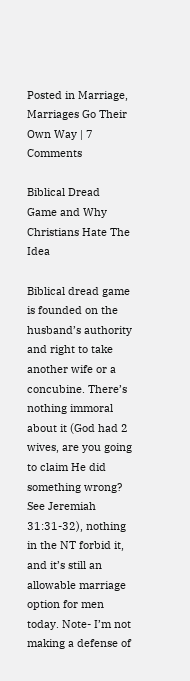Posted in Marriage, Marriages Go Their Own Way | 7 Comments

Biblical Dread Game and Why Christians Hate The Idea

Biblical dread game is founded on the husband’s authority and right to take another wife or a concubine. There’s nothing immoral about it (God had 2 wives, are you going to claim He did something wrong? See Jeremiah 31:31-32), nothing in the NT forbid it, and it’s still an allowable marriage option for men today. Note- I’m not making a defense of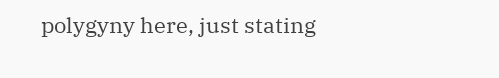polygyny here, just stating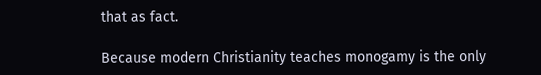that as fact.

Because modern Christianity teaches monogamy is the only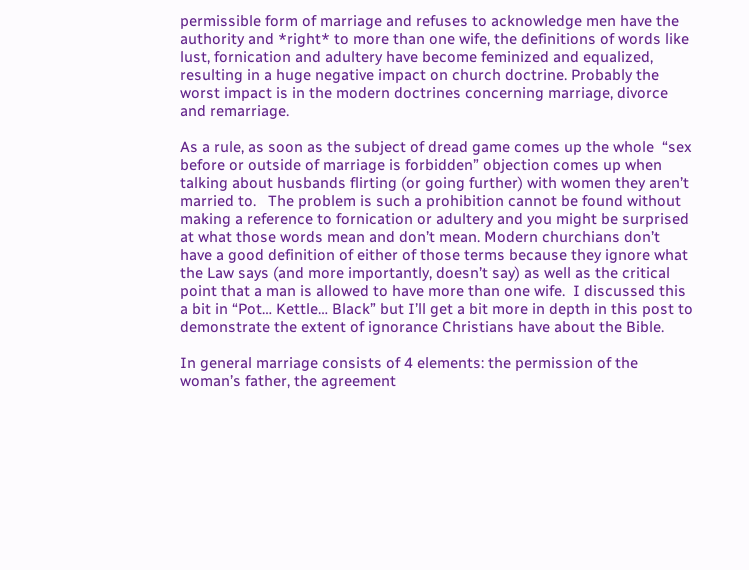permissible form of marriage and refuses to acknowledge men have the authority and *right* to more than one wife, the definitions of words like lust, fornication and adultery have become feminized and equalized, resulting in a huge negative impact on church doctrine. Probably the worst impact is in the modern doctrines concerning marriage, divorce and remarriage.

As a rule, as soon as the subject of dread game comes up the whole  “sex before or outside of marriage is forbidden” objection comes up when talking about husbands flirting (or going further) with women they aren’t married to.   The problem is such a prohibition cannot be found without making a reference to fornication or adultery and you might be surprised at what those words mean and don’t mean. Modern churchians don’t have a good definition of either of those terms because they ignore what the Law says (and more importantly, doesn’t say) as well as the critical point that a man is allowed to have more than one wife.  I discussed this a bit in “Pot… Kettle… Black” but I’ll get a bit more in depth in this post to demonstrate the extent of ignorance Christians have about the Bible.

In general marriage consists of 4 elements: the permission of the woman’s father, the agreement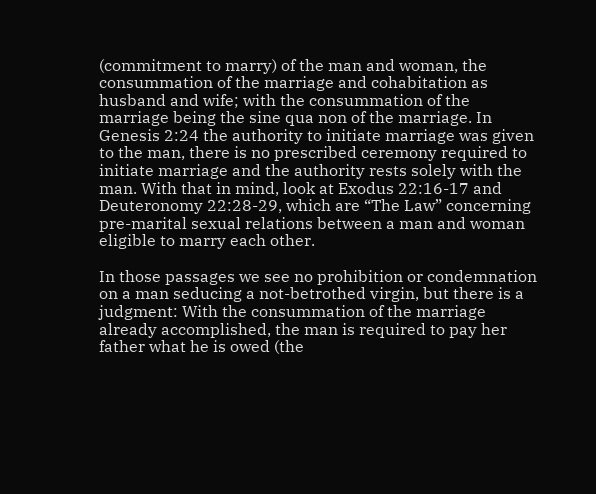(commitment to marry) of the man and woman, the consummation of the marriage and cohabitation as husband and wife; with the consummation of the marriage being the sine qua non of the marriage. In Genesis 2:24 the authority to initiate marriage was given to the man, there is no prescribed ceremony required to initiate marriage and the authority rests solely with the man. With that in mind, look at Exodus 22:16-17 and Deuteronomy 22:28-29, which are “The Law” concerning pre-marital sexual relations between a man and woman eligible to marry each other.

In those passages we see no prohibition or condemnation on a man seducing a not-betrothed virgin, but there is a judgment: With the consummation of the marriage already accomplished, the man is required to pay her father what he is owed (the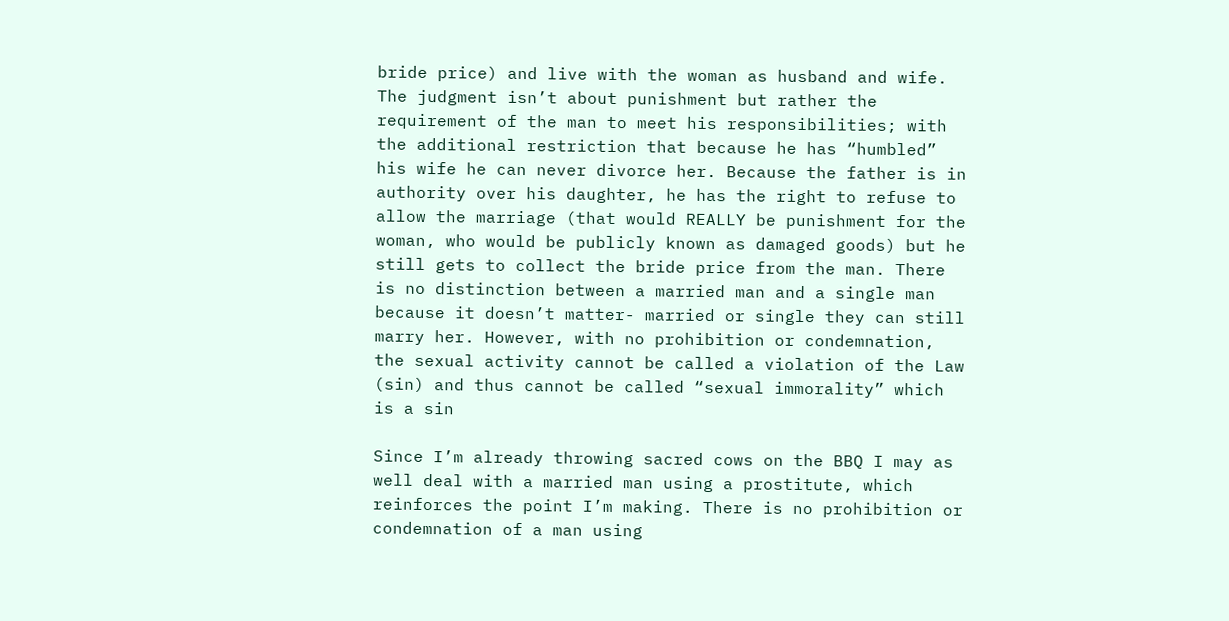bride price) and live with the woman as husband and wife. The judgment isn’t about punishment but rather the requirement of the man to meet his responsibilities; with the additional restriction that because he has “humbled” his wife he can never divorce her. Because the father is in authority over his daughter, he has the right to refuse to allow the marriage (that would REALLY be punishment for the woman, who would be publicly known as damaged goods) but he still gets to collect the bride price from the man. There is no distinction between a married man and a single man because it doesn’t matter- married or single they can still marry her. However, with no prohibition or condemnation, the sexual activity cannot be called a violation of the Law (sin) and thus cannot be called “sexual immorality” which is a sin

Since I’m already throwing sacred cows on the BBQ I may as well deal with a married man using a prostitute, which reinforces the point I’m making. There is no prohibition or condemnation of a man using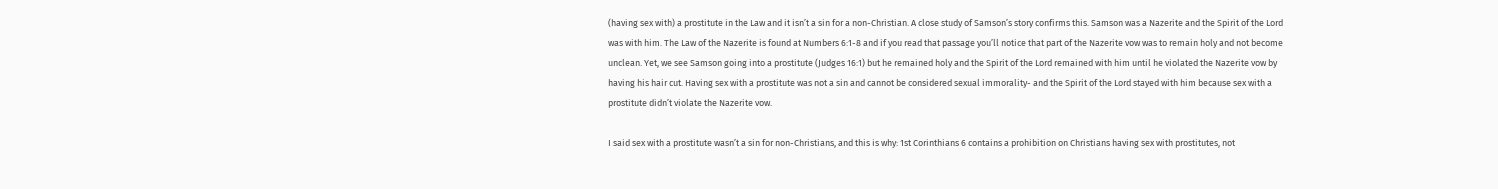(having sex with) a prostitute in the Law and it isn’t a sin for a non-Christian. A close study of Samson’s story confirms this. Samson was a Nazerite and the Spirit of the Lord was with him. The Law of the Nazerite is found at Numbers 6:1-8 and if you read that passage you’ll notice that part of the Nazerite vow was to remain holy and not become unclean. Yet, we see Samson going into a prostitute (Judges 16:1) but he remained holy and the Spirit of the Lord remained with him until he violated the Nazerite vow by having his hair cut. Having sex with a prostitute was not a sin and cannot be considered sexual immorality- and the Spirit of the Lord stayed with him because sex with a prostitute didn’t violate the Nazerite vow.

I said sex with a prostitute wasn’t a sin for non-Christians, and this is why: 1st Corinthians 6 contains a prohibition on Christians having sex with prostitutes, not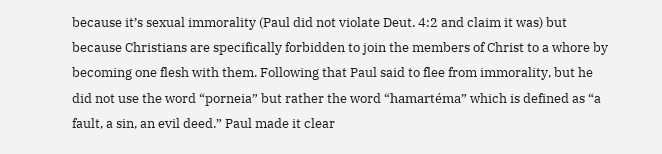because it’s sexual immorality (Paul did not violate Deut. 4:2 and claim it was) but because Christians are specifically forbidden to join the members of Christ to a whore by becoming one flesh with them. Following that Paul said to flee from immorality, but he did not use the word “porneia” but rather the word “hamartéma” which is defined as “a fault, a sin, an evil deed.” Paul made it clear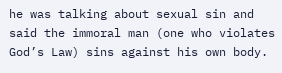he was talking about sexual sin and said the immoral man (one who violates God’s Law) sins against his own body.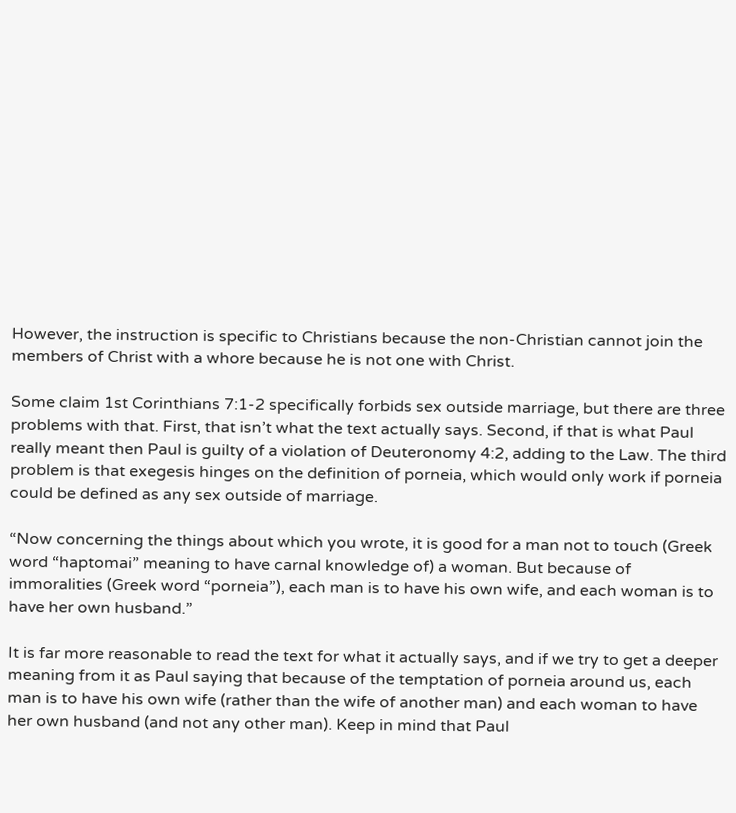However, the instruction is specific to Christians because the non-Christian cannot join the members of Christ with a whore because he is not one with Christ.

Some claim 1st Corinthians 7:1-2 specifically forbids sex outside marriage, but there are three problems with that. First, that isn’t what the text actually says. Second, if that is what Paul really meant then Paul is guilty of a violation of Deuteronomy 4:2, adding to the Law. The third problem is that exegesis hinges on the definition of porneia, which would only work if porneia could be defined as any sex outside of marriage.

“Now concerning the things about which you wrote, it is good for a man not to touch (Greek word “haptomai” meaning to have carnal knowledge of) a woman. But because of immoralities (Greek word “porneia”), each man is to have his own wife, and each woman is to have her own husband.”

It is far more reasonable to read the text for what it actually says, and if we try to get a deeper meaning from it as Paul saying that because of the temptation of porneia around us, each man is to have his own wife (rather than the wife of another man) and each woman to have her own husband (and not any other man). Keep in mind that Paul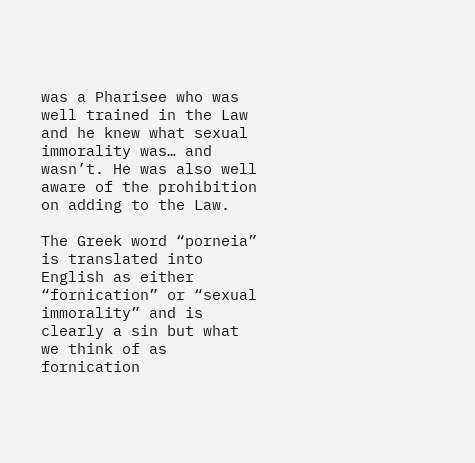was a Pharisee who was well trained in the Law and he knew what sexual immorality was… and wasn’t. He was also well aware of the prohibition on adding to the Law.

The Greek word “porneia” is translated into English as either “fornication” or “sexual immorality” and is clearly a sin but what we think of as fornication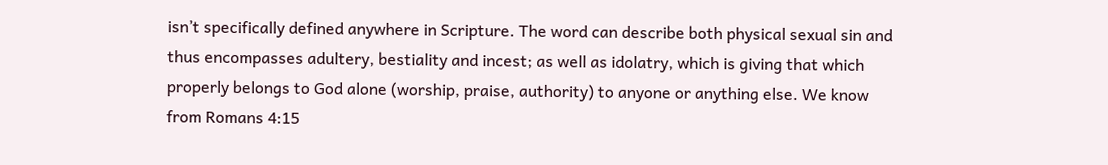isn’t specifically defined anywhere in Scripture. The word can describe both physical sexual sin and thus encompasses adultery, bestiality and incest; as well as idolatry, which is giving that which properly belongs to God alone (worship, praise, authority) to anyone or anything else. We know from Romans 4:15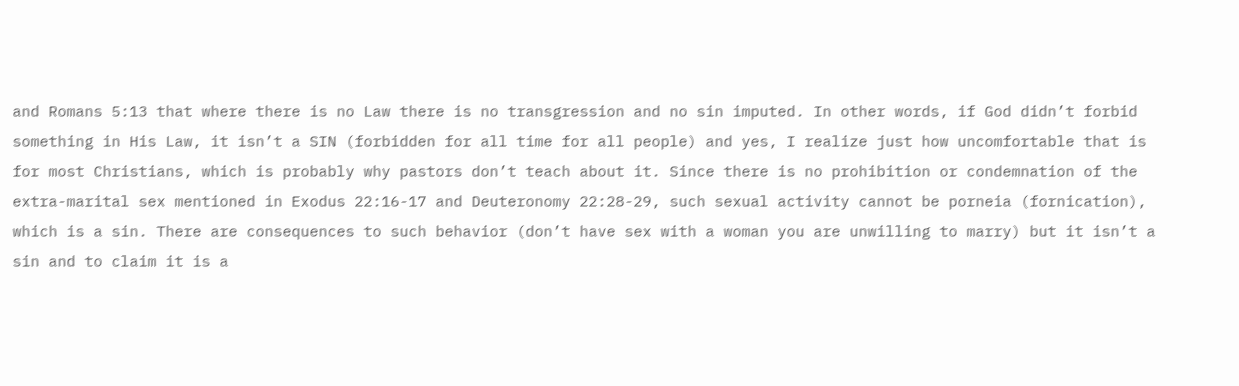and Romans 5:13 that where there is no Law there is no transgression and no sin imputed. In other words, if God didn’t forbid something in His Law, it isn’t a SIN (forbidden for all time for all people) and yes, I realize just how uncomfortable that is for most Christians, which is probably why pastors don’t teach about it. Since there is no prohibition or condemnation of the extra-marital sex mentioned in Exodus 22:16-17 and Deuteronomy 22:28-29, such sexual activity cannot be porneia (fornication), which is a sin. There are consequences to such behavior (don’t have sex with a woman you are unwilling to marry) but it isn’t a sin and to claim it is a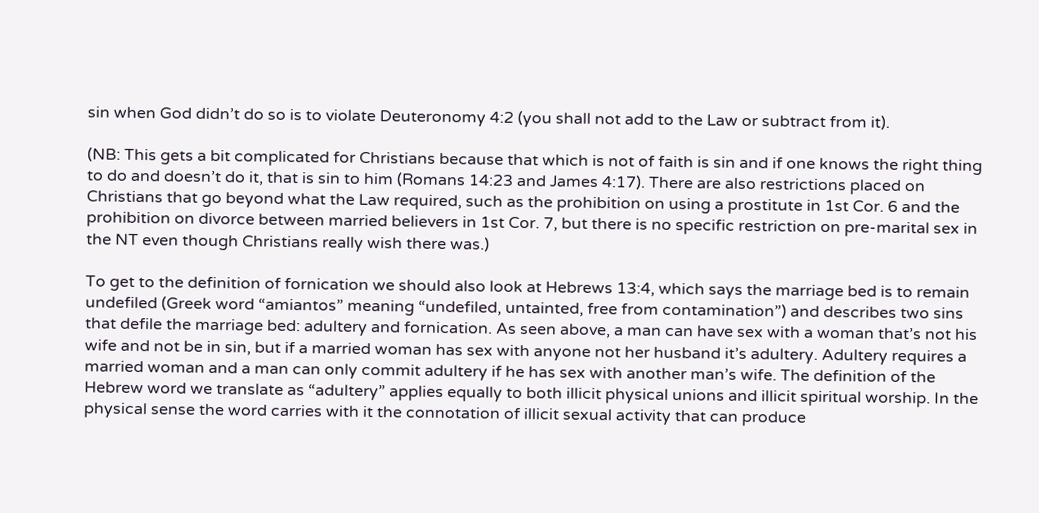sin when God didn’t do so is to violate Deuteronomy 4:2 (you shall not add to the Law or subtract from it).

(NB: This gets a bit complicated for Christians because that which is not of faith is sin and if one knows the right thing to do and doesn’t do it, that is sin to him (Romans 14:23 and James 4:17). There are also restrictions placed on Christians that go beyond what the Law required, such as the prohibition on using a prostitute in 1st Cor. 6 and the prohibition on divorce between married believers in 1st Cor. 7, but there is no specific restriction on pre-marital sex in the NT even though Christians really wish there was.)

To get to the definition of fornication we should also look at Hebrews 13:4, which says the marriage bed is to remain undefiled (Greek word “amiantos” meaning “undefiled, untainted, free from contamination”) and describes two sins that defile the marriage bed: adultery and fornication. As seen above, a man can have sex with a woman that’s not his wife and not be in sin, but if a married woman has sex with anyone not her husband it’s adultery. Adultery requires a married woman and a man can only commit adultery if he has sex with another man’s wife. The definition of the Hebrew word we translate as “adultery” applies equally to both illicit physical unions and illicit spiritual worship. In the physical sense the word carries with it the connotation of illicit sexual activity that can produce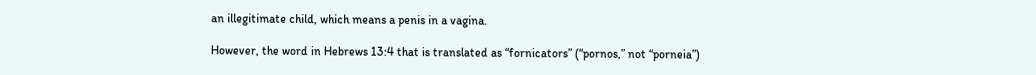an illegitimate child, which means a penis in a vagina.

However, the word in Hebrews 13:4 that is translated as “fornicators” (“pornos,” not “porneia”)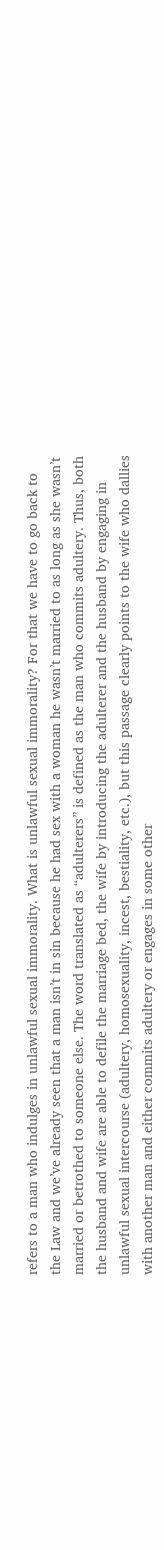refers to a man who indulges in unlawful sexual immorality. What is unlawful sexual immorality? For that we have to go back to the Law and we’ve already seen that a man isn’t in sin because he had sex with a woman he wasn’t married to as long as she wasn’t married or betrothed to someone else. The word translated as “adulterers” is defined as the man who commits adultery. Thus, both the husband and wife are able to defile the marriage bed, the wife by introducing the adulterer and the husband by engaging in unlawful sexual intercourse (adultery, homosexuality, incest, bestiality, etc.), but this passage clearly points to the wife who dallies with another man and either commits adultery or engages in some other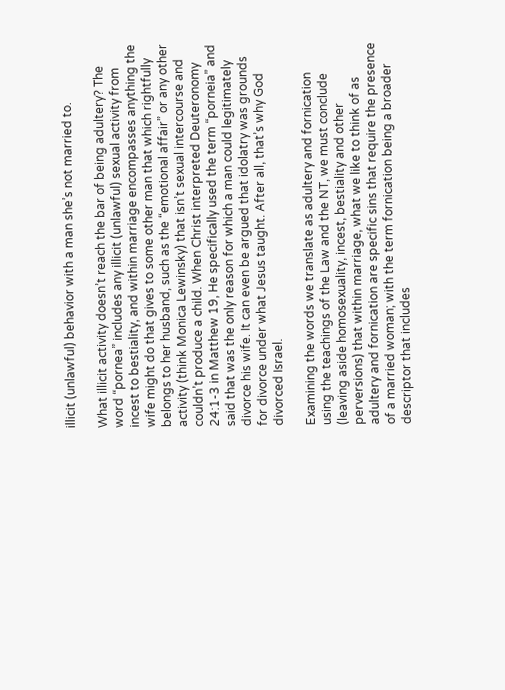illicit (unlawful) behavior with a man she’s not married to.

What illicit activity doesn’t reach the bar of being adultery? The word “pornea” includes any illicit (unlawful) sexual activity from incest to bestiality, and within marriage encompasses anything the wife might do that gives to some other man that which rightfully belongs to her husband, such as the “emotional affair” or any other activity (think Monica Lewinsky) that isn’t sexual intercourse and couldn’t produce a child. When Christ interpreted Deuteronomy 24:1-3 in Matthew 19, He specifically used the term “porneia” and said that was the only reason for which a man could legitimately divorce his wife. It can even be argued that idolatry was grounds for divorce under what Jesus taught. After all, that’s why God divorced Israel.

Examining the words we translate as adultery and fornication using the teachings of the Law and the NT, we must conclude (leaving aside homosexuality, incest, bestiality and other perversions) that within marriage, what we like to think of as adultery and fornication are specific sins that require the presence of a married woman; with the term fornication being a broader descriptor that includes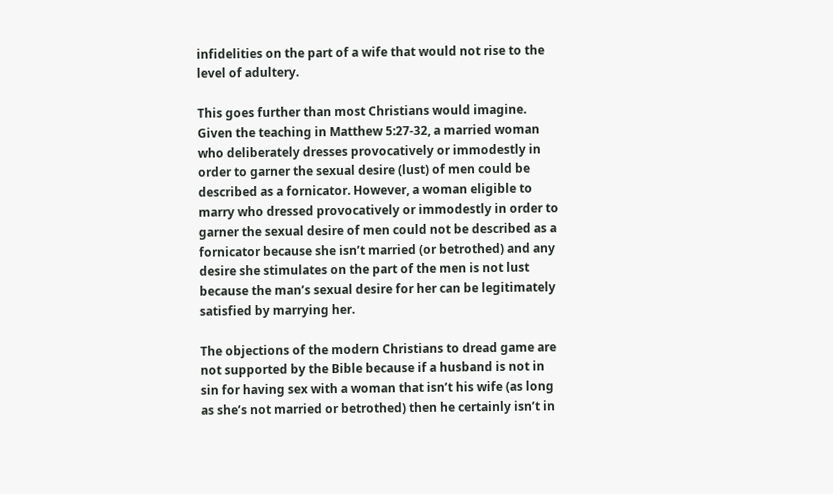infidelities on the part of a wife that would not rise to the level of adultery.

This goes further than most Christians would imagine. Given the teaching in Matthew 5:27-32, a married woman who deliberately dresses provocatively or immodestly in order to garner the sexual desire (lust) of men could be described as a fornicator. However, a woman eligible to marry who dressed provocatively or immodestly in order to garner the sexual desire of men could not be described as a fornicator because she isn’t married (or betrothed) and any desire she stimulates on the part of the men is not lust because the man’s sexual desire for her can be legitimately satisfied by marrying her.

The objections of the modern Christians to dread game are not supported by the Bible because if a husband is not in sin for having sex with a woman that isn’t his wife (as long as she’s not married or betrothed) then he certainly isn’t in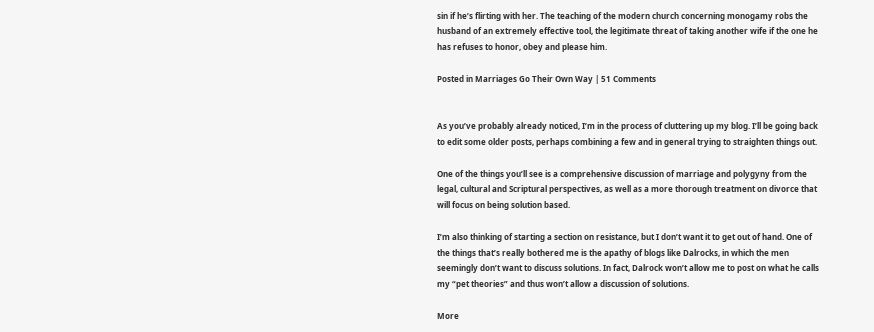sin if he’s flirting with her. The teaching of the modern church concerning monogamy robs the husband of an extremely effective tool, the legitimate threat of taking another wife if the one he has refuses to honor, obey and please him.

Posted in Marriages Go Their Own Way | 51 Comments


As you’ve probably already noticed, I’m in the process of cluttering up my blog. I’ll be going back to edit some older posts, perhaps combining a few and in general trying to straighten things out.

One of the things you’ll see is a comprehensive discussion of marriage and polygyny from the legal, cultural and Scriptural perspectives, as well as a more thorough treatment on divorce that will focus on being solution based.

I’m also thinking of starting a section on resistance, but I don’t want it to get out of hand. One of the things that’s really bothered me is the apathy of blogs like Dalrocks, in which the men seemingly don’t want to discuss solutions. In fact, Dalrock won’t allow me to post on what he calls my “pet theories” and thus won’t allow a discussion of solutions.

More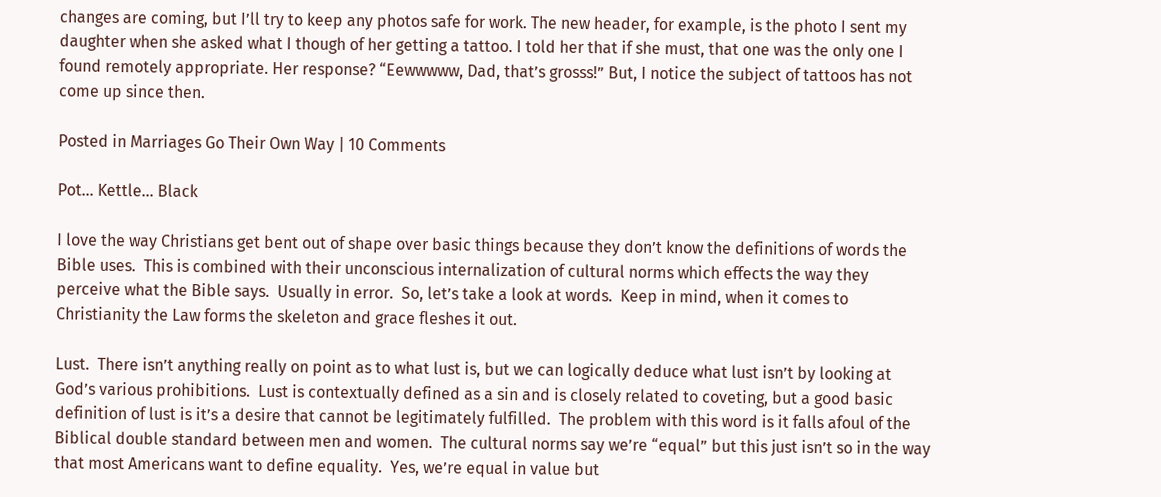changes are coming, but I’ll try to keep any photos safe for work. The new header, for example, is the photo I sent my daughter when she asked what I though of her getting a tattoo. I told her that if she must, that one was the only one I found remotely appropriate. Her response? “Eewwwww, Dad, that’s grosss!” But, I notice the subject of tattoos has not come up since then.

Posted in Marriages Go Their Own Way | 10 Comments

Pot… Kettle… Black

I love the way Christians get bent out of shape over basic things because they don’t know the definitions of words the Bible uses.  This is combined with their unconscious internalization of cultural norms which effects the way they perceive what the Bible says.  Usually in error.  So, let’s take a look at words.  Keep in mind, when it comes to Christianity the Law forms the skeleton and grace fleshes it out.

Lust.  There isn’t anything really on point as to what lust is, but we can logically deduce what lust isn’t by looking at God’s various prohibitions.  Lust is contextually defined as a sin and is closely related to coveting, but a good basic definition of lust is it’s a desire that cannot be legitimately fulfilled.  The problem with this word is it falls afoul of the Biblical double standard between men and women.  The cultural norms say we’re “equal” but this just isn’t so in the way that most Americans want to define equality.  Yes, we’re equal in value but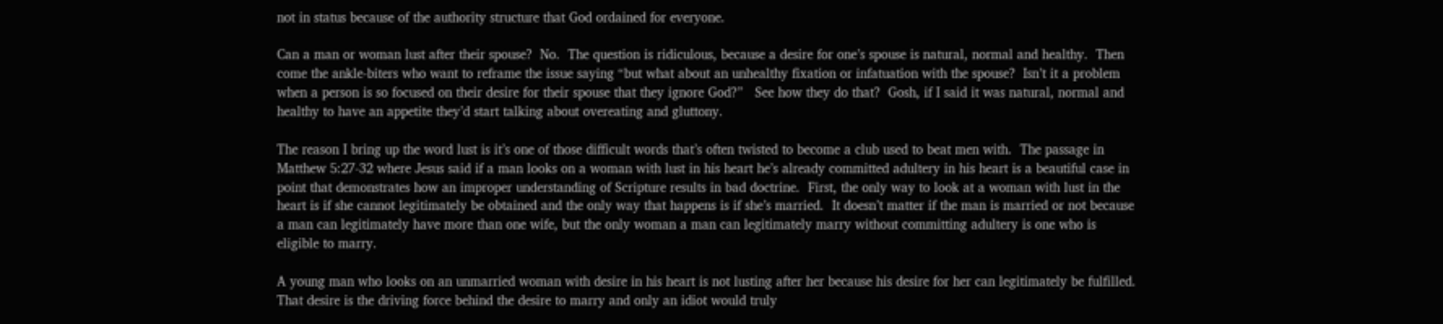not in status because of the authority structure that God ordained for everyone.

Can a man or woman lust after their spouse?  No.  The question is ridiculous, because a desire for one’s spouse is natural, normal and healthy.  Then come the ankle-biters who want to reframe the issue saying “but what about an unhealthy fixation or infatuation with the spouse?  Isn’t it a problem when a person is so focused on their desire for their spouse that they ignore God?”   See how they do that?  Gosh, if I said it was natural, normal and healthy to have an appetite they’d start talking about overeating and gluttony.

The reason I bring up the word lust is it’s one of those difficult words that’s often twisted to become a club used to beat men with.  The passage in Matthew 5:27-32 where Jesus said if a man looks on a woman with lust in his heart he’s already committed adultery in his heart is a beautiful case in point that demonstrates how an improper understanding of Scripture results in bad doctrine.  First, the only way to look at a woman with lust in the heart is if she cannot legitimately be obtained and the only way that happens is if she’s married.  It doesn’t matter if the man is married or not because a man can legitimately have more than one wife, but the only woman a man can legitimately marry without committing adultery is one who is eligible to marry.

A young man who looks on an unmarried woman with desire in his heart is not lusting after her because his desire for her can legitimately be fulfilled.  That desire is the driving force behind the desire to marry and only an idiot would truly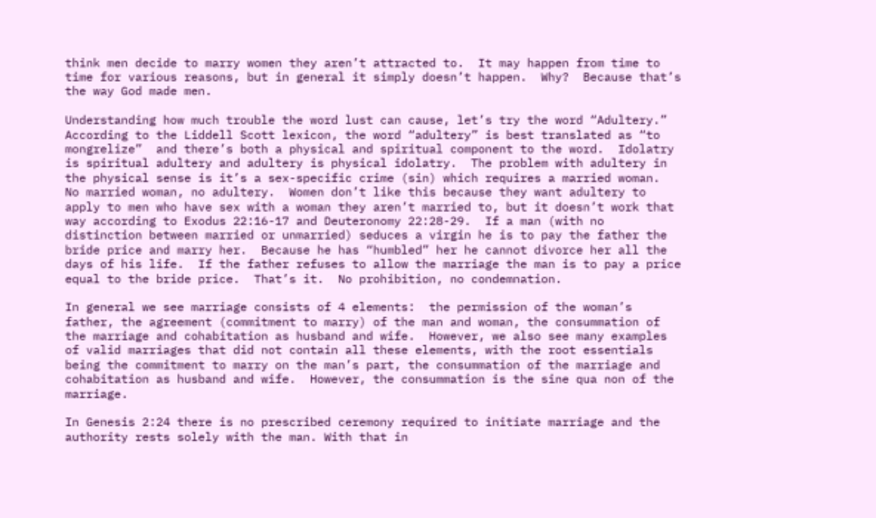think men decide to marry women they aren’t attracted to.  It may happen from time to time for various reasons, but in general it simply doesn’t happen.  Why?  Because that’s the way God made men.

Understanding how much trouble the word lust can cause, let’s try the word “Adultery.”  According to the Liddell Scott lexicon, the word “adultery” is best translated as “to mongrelize”  and there’s both a physical and spiritual component to the word.  Idolatry is spiritual adultery and adultery is physical idolatry.  The problem with adultery in the physical sense is it’s a sex-specific crime (sin) which requires a married woman.  No married woman, no adultery.  Women don’t like this because they want adultery to apply to men who have sex with a woman they aren’t married to, but it doesn’t work that way according to Exodus 22:16-17 and Deuteronomy 22:28-29.  If a man (with no distinction between married or unmarried) seduces a virgin he is to pay the father the bride price and marry her.  Because he has “humbled” her he cannot divorce her all the days of his life.  If the father refuses to allow the marriage the man is to pay a price equal to the bride price.  That’s it.  No prohibition, no condemnation.

In general we see marriage consists of 4 elements:  the permission of the woman’s father, the agreement (commitment to marry) of the man and woman, the consummation of the marriage and cohabitation as husband and wife.  However, we also see many examples of valid marriages that did not contain all these elements, with the root essentials being the commitment to marry on the man’s part, the consummation of the marriage and cohabitation as husband and wife.  However, the consummation is the sine qua non of the marriage.

In Genesis 2:24 there is no prescribed ceremony required to initiate marriage and the authority rests solely with the man. With that in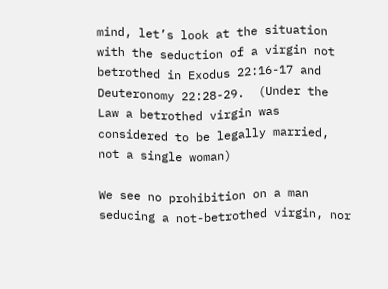mind, let’s look at the situation with the seduction of a virgin not betrothed in Exodus 22:16-17 and Deuteronomy 22:28-29.  (Under the Law a betrothed virgin was considered to be legally married, not a single woman)

We see no prohibition on a man seducing a not-betrothed virgin, nor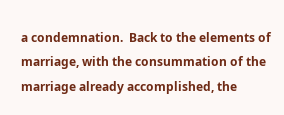a condemnation.  Back to the elements of marriage, with the consummation of the marriage already accomplished, the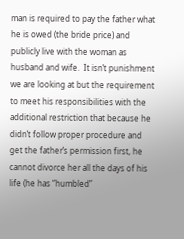man is required to pay the father what he is owed (the bride price) and publicly live with the woman as husband and wife.  It isn’t punishment we are looking at but the requirement to meet his responsibilities with the additional restriction that because he didn’t follow proper procedure and get the father’s permission first, he cannot divorce her all the days of his life (he has “humbled”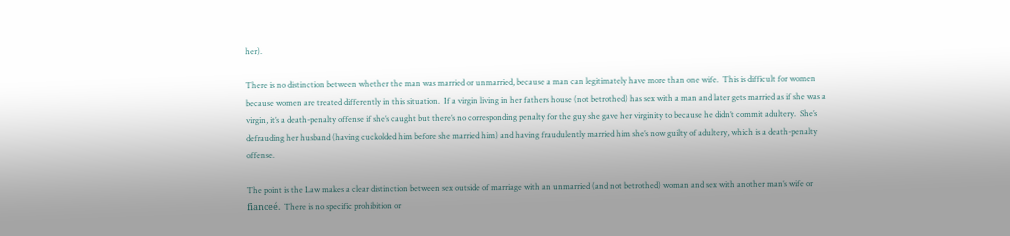her).

There is no distinction between whether the man was married or unmarried, because a man can legitimately have more than one wife.  This is difficult for women because women are treated differently in this situation.  If a virgin living in her fathers house (not betrothed) has sex with a man and later gets married as if she was a virgin, it’s a death-penalty offense if she’s caught but there’s no corresponding penalty for the guy she gave her virginity to because he didn’t commit adultery.  She’s defrauding her husband (having cuckolded him before she married him) and having fraudulently married him she’s now guilty of adultery, which is a death-penalty offense.

The point is the Law makes a clear distinction between sex outside of marriage with an unmarried (and not betrothed) woman and sex with another man’s wife or fianceé.  There is no specific prohibition or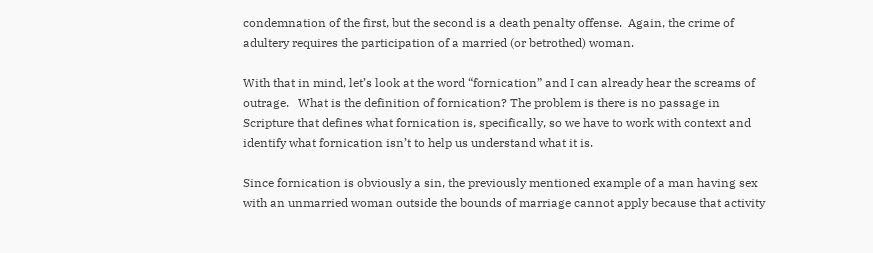condemnation of the first, but the second is a death penalty offense.  Again, the crime of adultery requires the participation of a married (or betrothed) woman.

With that in mind, let’s look at the word “fornication” and I can already hear the screams of outrage.   What is the definition of fornication? The problem is there is no passage in Scripture that defines what fornication is, specifically, so we have to work with context and identify what fornication isn’t to help us understand what it is.

Since fornication is obviously a sin, the previously mentioned example of a man having sex with an unmarried woman outside the bounds of marriage cannot apply because that activity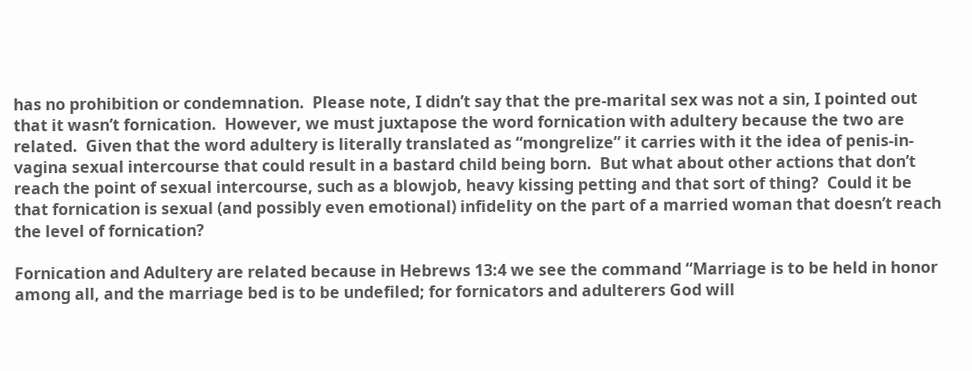has no prohibition or condemnation.  Please note, I didn’t say that the pre-marital sex was not a sin, I pointed out that it wasn’t fornication.  However, we must juxtapose the word fornication with adultery because the two are related.  Given that the word adultery is literally translated as “mongrelize” it carries with it the idea of penis-in-vagina sexual intercourse that could result in a bastard child being born.  But what about other actions that don’t reach the point of sexual intercourse, such as a blowjob, heavy kissing petting and that sort of thing?  Could it be that fornication is sexual (and possibly even emotional) infidelity on the part of a married woman that doesn’t reach the level of fornication?

Fornication and Adultery are related because in Hebrews 13:4 we see the command “Marriage is to be held in honor among all, and the marriage bed is to be undefiled; for fornicators and adulterers God will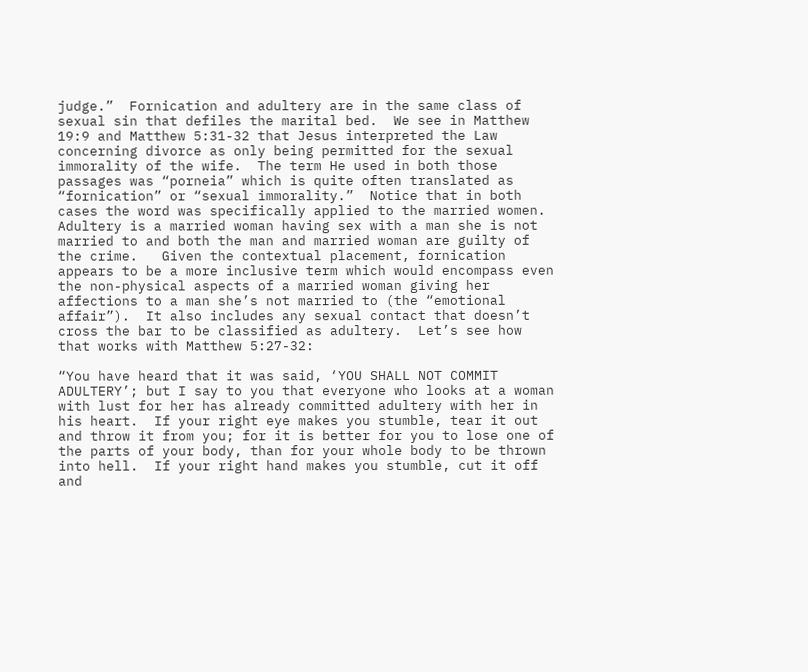judge.”  Fornication and adultery are in the same class of sexual sin that defiles the marital bed.  We see in Matthew 19:9 and Matthew 5:31-32 that Jesus interpreted the Law concerning divorce as only being permitted for the sexual immorality of the wife.  The term He used in both those passages was “porneia” which is quite often translated as “fornication” or “sexual immorality.”  Notice that in both cases the word was specifically applied to the married women.  Adultery is a married woman having sex with a man she is not married to and both the man and married woman are guilty of the crime.   Given the contextual placement, fornication appears to be a more inclusive term which would encompass even the non-physical aspects of a married woman giving her affections to a man she’s not married to (the “emotional affair”).  It also includes any sexual contact that doesn’t cross the bar to be classified as adultery.  Let’s see how that works with Matthew 5:27-32:

“You have heard that it was said, ‘YOU SHALL NOT COMMIT ADULTERY’; but I say to you that everyone who looks at a woman with lust for her has already committed adultery with her in his heart.  If your right eye makes you stumble, tear it out and throw it from you; for it is better for you to lose one of the parts of your body, than for your whole body to be thrown into hell.  If your right hand makes you stumble, cut it off and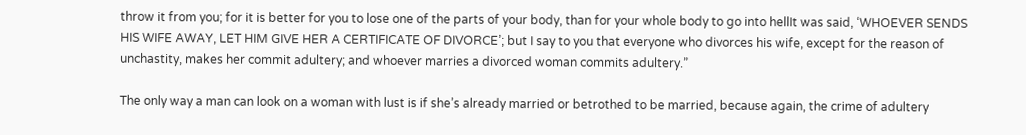throw it from you; for it is better for you to lose one of the parts of your body, than for your whole body to go into hellIt was said, ‘WHOEVER SENDS HIS WIFE AWAY, LET HIM GIVE HER A CERTIFICATE OF DIVORCE’; but I say to you that everyone who divorces his wife, except for the reason of unchastity, makes her commit adultery; and whoever marries a divorced woman commits adultery.”

The only way a man can look on a woman with lust is if she’s already married or betrothed to be married, because again, the crime of adultery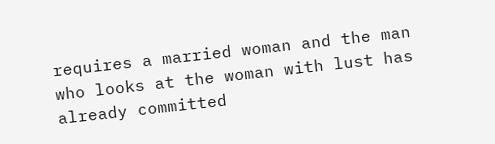requires a married woman and the man who looks at the woman with lust has already committed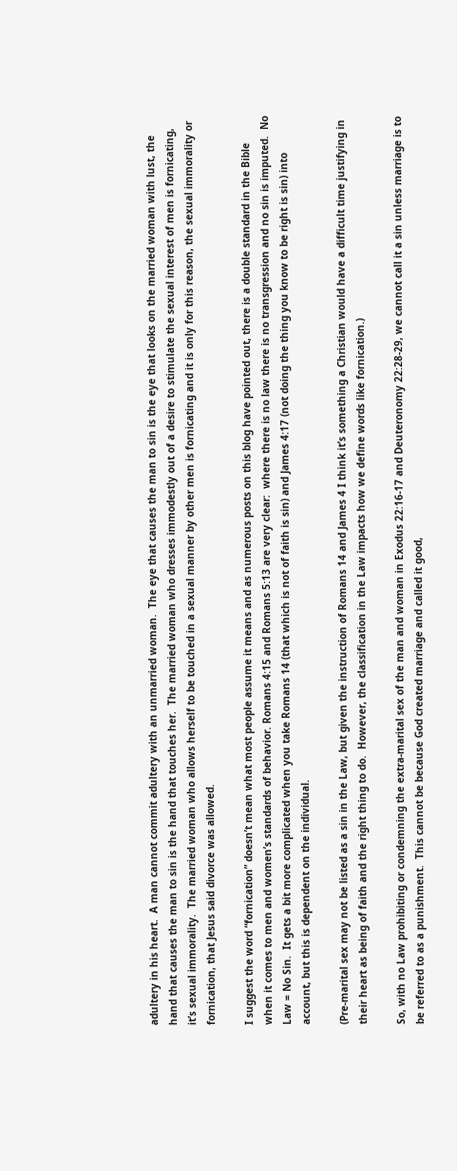adultery in his heart.  A man cannot commit adultery with an unmarried woman.  The eye that causes the man to sin is the eye that looks on the married woman with lust, the hand that causes the man to sin is the hand that touches her.  The married woman who dresses immodestly out of a desire to stimulate the sexual interest of men is fornicating, it’s sexual immorality.  The married woman who allows herself to be touched in a sexual manner by other men is fornicating and it is only for this reason, the sexual immorality or fornication, that Jesus said divorce was allowed.

I suggest the word “fornication” doesn’t mean what most people assume it means and as numerous posts on this blog have pointed out, there is a double standard in the Bible when it comes to men and women’s standards of behavior. Romans 4:15 and Romans 5:13 are very clear:  where there is no law there is no transgression and no sin is imputed.  No Law = No Sin.  It gets a bit more complicated when you take Romans 14 (that which is not of faith is sin) and James 4:17 (not doing the thing you know to be right is sin) into account, but this is dependent on the individual.

(Pre-marital sex may not be listed as a sin in the Law, but given the instruction of Romans 14 and James 4 I think it’s something a Christian would have a difficult time justifying in their heart as being of faith and the right thing to do.  However, the classification in the Law impacts how we define words like fornication.)

So, with no Law prohibiting or condemning the extra-marital sex of the man and woman in Exodus 22:16-17 and Deuteronomy 22:28-29, we cannot call it a sin unless marriage is to be referred to as a punishment.  This cannot be because God created marriage and called it good,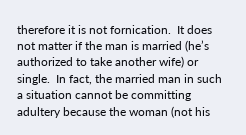therefore it is not fornication.  It does not matter if the man is married (he’s authorized to take another wife) or single.  In fact, the married man in such a situation cannot be committing adultery because the woman (not his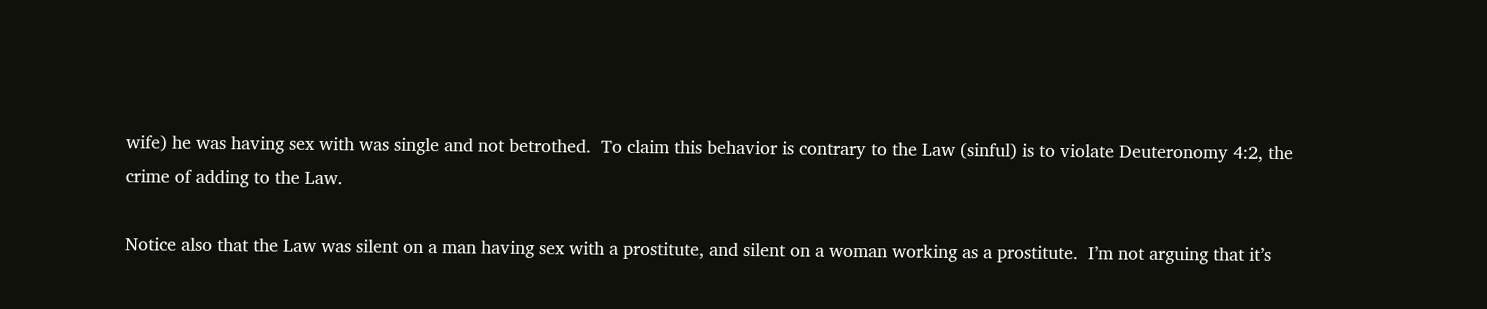wife) he was having sex with was single and not betrothed.  To claim this behavior is contrary to the Law (sinful) is to violate Deuteronomy 4:2, the crime of adding to the Law.

Notice also that the Law was silent on a man having sex with a prostitute, and silent on a woman working as a prostitute.  I’m not arguing that it’s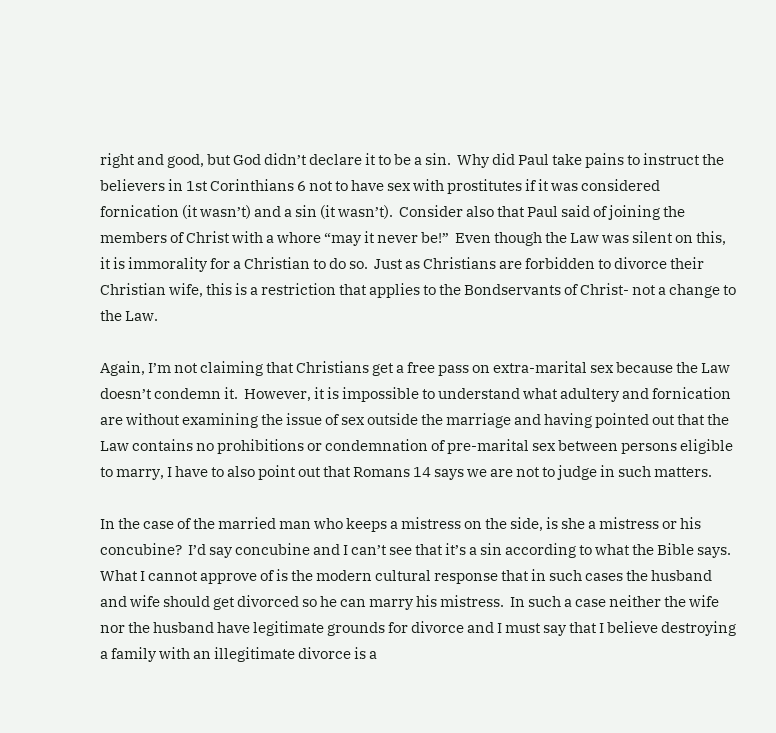right and good, but God didn’t declare it to be a sin.  Why did Paul take pains to instruct the believers in 1st Corinthians 6 not to have sex with prostitutes if it was considered fornication (it wasn’t) and a sin (it wasn’t).  Consider also that Paul said of joining the members of Christ with a whore “may it never be!”  Even though the Law was silent on this, it is immorality for a Christian to do so.  Just as Christians are forbidden to divorce their Christian wife, this is a restriction that applies to the Bondservants of Christ- not a change to the Law.

Again, I’m not claiming that Christians get a free pass on extra-marital sex because the Law doesn’t condemn it.  However, it is impossible to understand what adultery and fornication are without examining the issue of sex outside the marriage and having pointed out that the Law contains no prohibitions or condemnation of pre-marital sex between persons eligible to marry, I have to also point out that Romans 14 says we are not to judge in such matters.

In the case of the married man who keeps a mistress on the side, is she a mistress or his concubine?  I’d say concubine and I can’t see that it’s a sin according to what the Bible says.  What I cannot approve of is the modern cultural response that in such cases the husband and wife should get divorced so he can marry his mistress.  In such a case neither the wife nor the husband have legitimate grounds for divorce and I must say that I believe destroying a family with an illegitimate divorce is a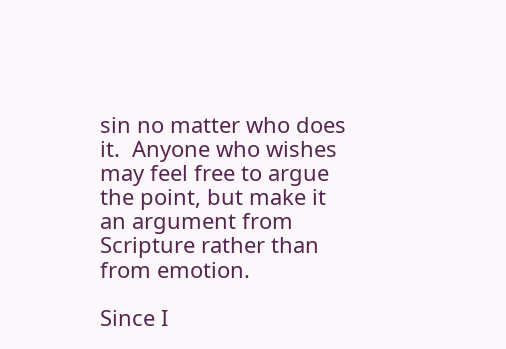sin no matter who does it.  Anyone who wishes may feel free to argue the point, but make it an argument from Scripture rather than from emotion.

Since I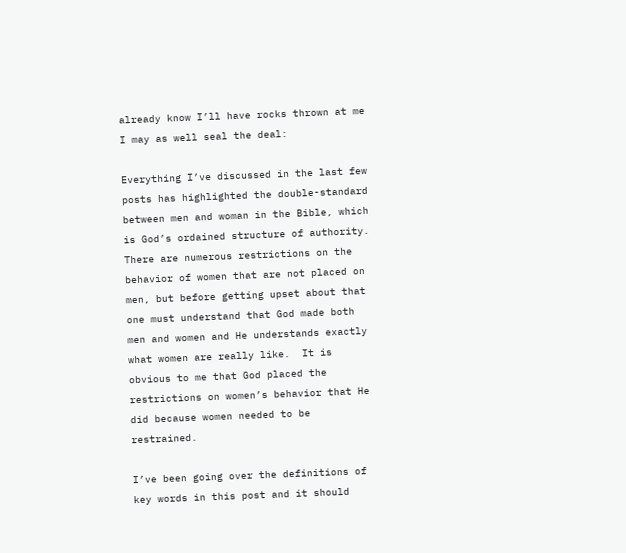already know I’ll have rocks thrown at me I may as well seal the deal:

Everything I’ve discussed in the last few posts has highlighted the double-standard between men and woman in the Bible, which is God’s ordained structure of authority.  There are numerous restrictions on the behavior of women that are not placed on men, but before getting upset about that one must understand that God made both men and women and He understands exactly what women are really like.  It is obvious to me that God placed the restrictions on women’s behavior that He did because women needed to be restrained.

I’ve been going over the definitions of key words in this post and it should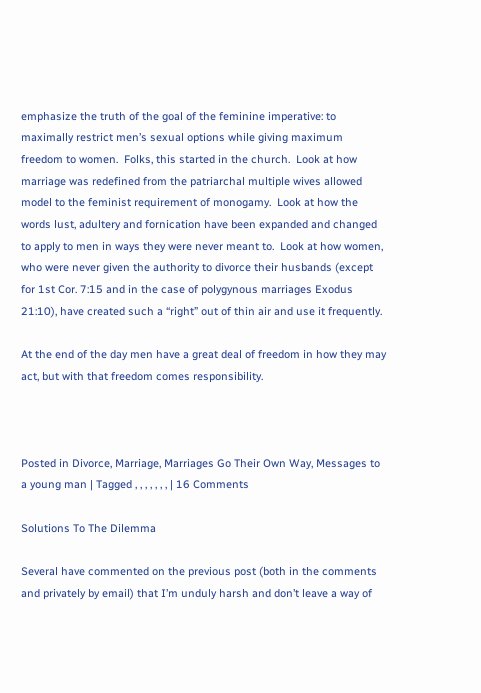emphasize the truth of the goal of the feminine imperative: to maximally restrict men’s sexual options while giving maximum freedom to women.  Folks, this started in the church.  Look at how marriage was redefined from the patriarchal multiple wives allowed model to the feminist requirement of monogamy.  Look at how the words lust, adultery and fornication have been expanded and changed to apply to men in ways they were never meant to.  Look at how women, who were never given the authority to divorce their husbands (except for 1st Cor. 7:15 and in the case of polygynous marriages Exodus 21:10), have created such a “right” out of thin air and use it frequently.

At the end of the day men have a great deal of freedom in how they may act, but with that freedom comes responsibility.



Posted in Divorce, Marriage, Marriages Go Their Own Way, Messages to a young man | Tagged , , , , , , , | 16 Comments

Solutions To The Dilemma

Several have commented on the previous post (both in the comments and privately by email) that I’m unduly harsh and don’t leave a way of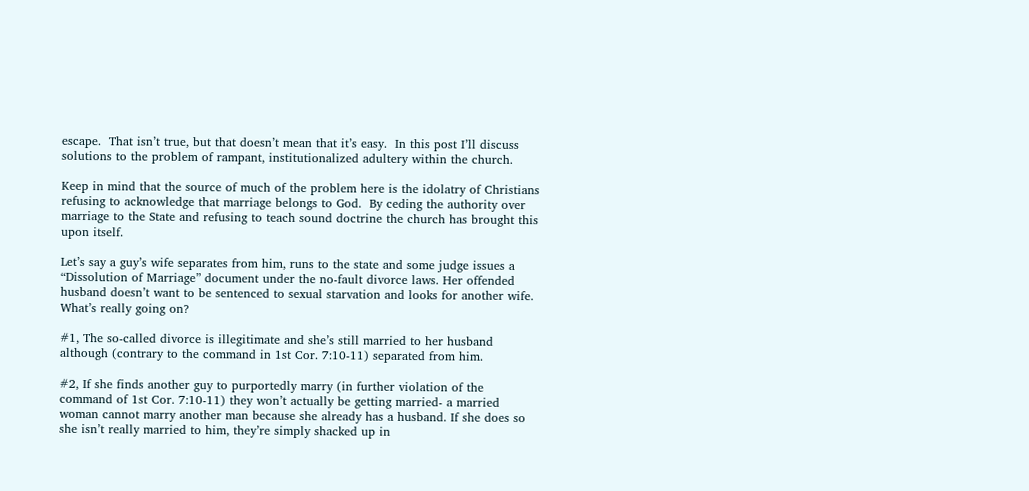escape.  That isn’t true, but that doesn’t mean that it’s easy.  In this post I’ll discuss solutions to the problem of rampant, institutionalized adultery within the church.

Keep in mind that the source of much of the problem here is the idolatry of Christians refusing to acknowledge that marriage belongs to God.  By ceding the authority over marriage to the State and refusing to teach sound doctrine the church has brought this upon itself.

Let’s say a guy’s wife separates from him, runs to the state and some judge issues a “Dissolution of Marriage” document under the no-fault divorce laws. Her offended husband doesn’t want to be sentenced to sexual starvation and looks for another wife. What’s really going on?

#1, The so-called divorce is illegitimate and she’s still married to her husband although (contrary to the command in 1st Cor. 7:10-11) separated from him.

#2, If she finds another guy to purportedly marry (in further violation of the command of 1st Cor. 7:10-11) they won’t actually be getting married- a married woman cannot marry another man because she already has a husband. If she does so she isn’t really married to him, they’re simply shacked up in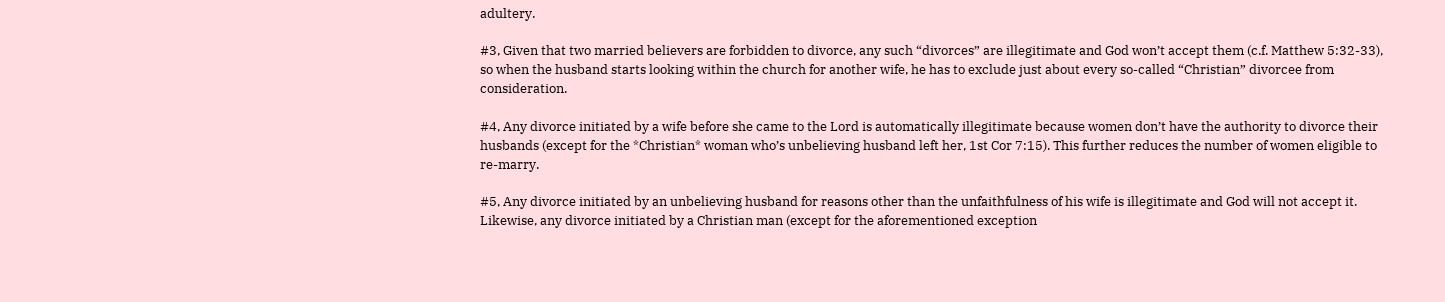adultery.

#3, Given that two married believers are forbidden to divorce, any such “divorces” are illegitimate and God won’t accept them (c.f. Matthew 5:32-33), so when the husband starts looking within the church for another wife, he has to exclude just about every so-called “Christian” divorcee from consideration.

#4, Any divorce initiated by a wife before she came to the Lord is automatically illegitimate because women don’t have the authority to divorce their husbands (except for the *Christian* woman who’s unbelieving husband left her, 1st Cor 7:15). This further reduces the number of women eligible to re-marry.

#5, Any divorce initiated by an unbelieving husband for reasons other than the unfaithfulness of his wife is illegitimate and God will not accept it. Likewise, any divorce initiated by a Christian man (except for the aforementioned exception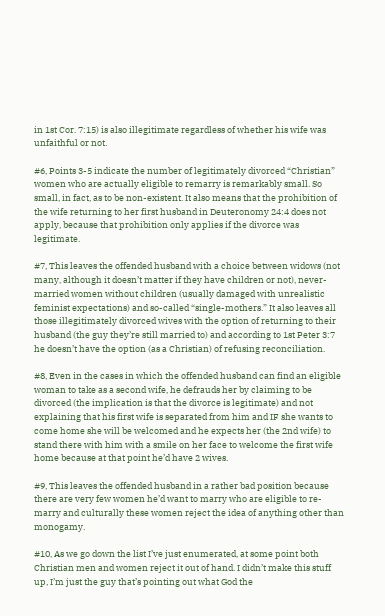in 1st Cor. 7:15) is also illegitimate regardless of whether his wife was unfaithful or not.

#6, Points 3-5 indicate the number of legitimately divorced “Christian” women who are actually eligible to remarry is remarkably small. So small, in fact, as to be non-existent. It also means that the prohibition of the wife returning to her first husband in Deuteronomy 24:4 does not apply, because that prohibition only applies if the divorce was legitimate.

#7, This leaves the offended husband with a choice between widows (not many, although it doesn’t matter if they have children or not), never-married women without children (usually damaged with unrealistic feminist expectations) and so-called “single-mothers.” It also leaves all those illegitimately divorced wives with the option of returning to their husband (the guy they’re still married to) and according to 1st Peter 3:7 he doesn’t have the option (as a Christian) of refusing reconciliation.

#8, Even in the cases in which the offended husband can find an eligible woman to take as a second wife, he defrauds her by claiming to be divorced (the implication is that the divorce is legitimate) and not explaining that his first wife is separated from him and IF she wants to come home she will be welcomed and he expects her (the 2nd wife) to stand there with him with a smile on her face to welcome the first wife home because at that point he’d have 2 wives.

#9, This leaves the offended husband in a rather bad position because there are very few women he’d want to marry who are eligible to re-marry and culturally these women reject the idea of anything other than monogamy.

#10, As we go down the list I’ve just enumerated, at some point both Christian men and women reject it out of hand. I didn’t make this stuff up, I’m just the guy that’s pointing out what God the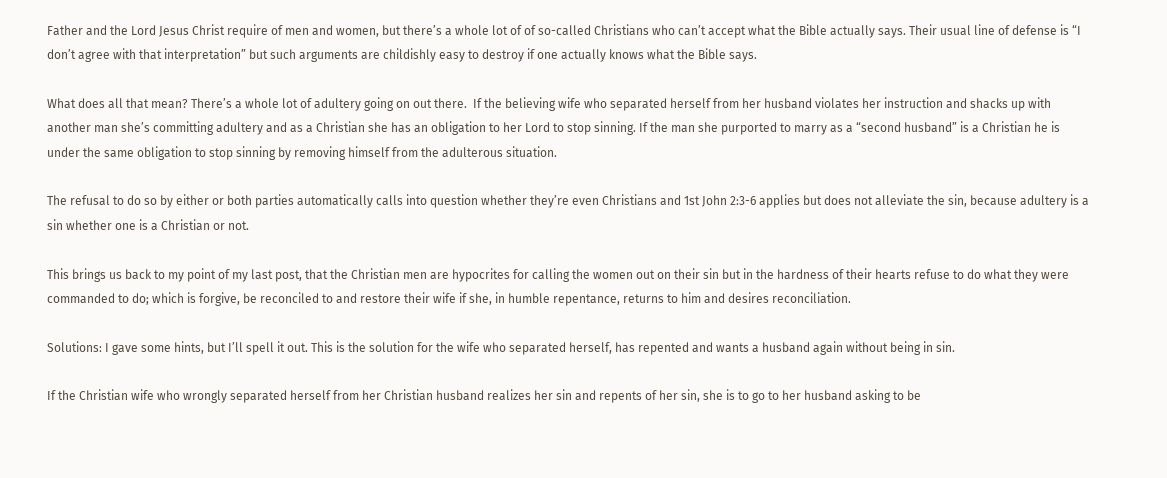Father and the Lord Jesus Christ require of men and women, but there’s a whole lot of of so-called Christians who can’t accept what the Bible actually says. Their usual line of defense is “I don’t agree with that interpretation” but such arguments are childishly easy to destroy if one actually knows what the Bible says.

What does all that mean? There’s a whole lot of adultery going on out there.  If the believing wife who separated herself from her husband violates her instruction and shacks up with another man she’s committing adultery and as a Christian she has an obligation to her Lord to stop sinning. If the man she purported to marry as a “second husband” is a Christian he is under the same obligation to stop sinning by removing himself from the adulterous situation.

The refusal to do so by either or both parties automatically calls into question whether they’re even Christians and 1st John 2:3-6 applies but does not alleviate the sin, because adultery is a sin whether one is a Christian or not.

This brings us back to my point of my last post, that the Christian men are hypocrites for calling the women out on their sin but in the hardness of their hearts refuse to do what they were commanded to do; which is forgive, be reconciled to and restore their wife if she, in humble repentance, returns to him and desires reconciliation.

Solutions: I gave some hints, but I’ll spell it out. This is the solution for the wife who separated herself, has repented and wants a husband again without being in sin.

If the Christian wife who wrongly separated herself from her Christian husband realizes her sin and repents of her sin, she is to go to her husband asking to be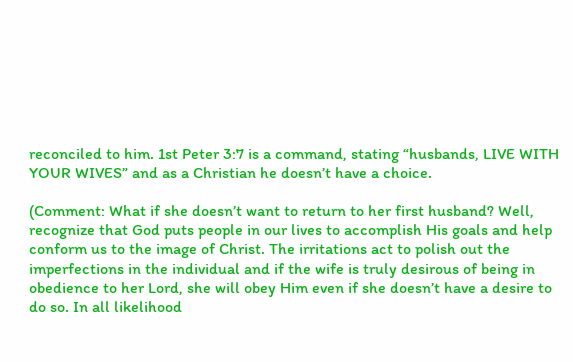reconciled to him. 1st Peter 3:7 is a command, stating “husbands, LIVE WITH YOUR WIVES” and as a Christian he doesn’t have a choice.

(Comment: What if she doesn’t want to return to her first husband? Well, recognize that God puts people in our lives to accomplish His goals and help conform us to the image of Christ. The irritations act to polish out the imperfections in the individual and if the wife is truly desirous of being in obedience to her Lord, she will obey Him even if she doesn’t have a desire to do so. In all likelihood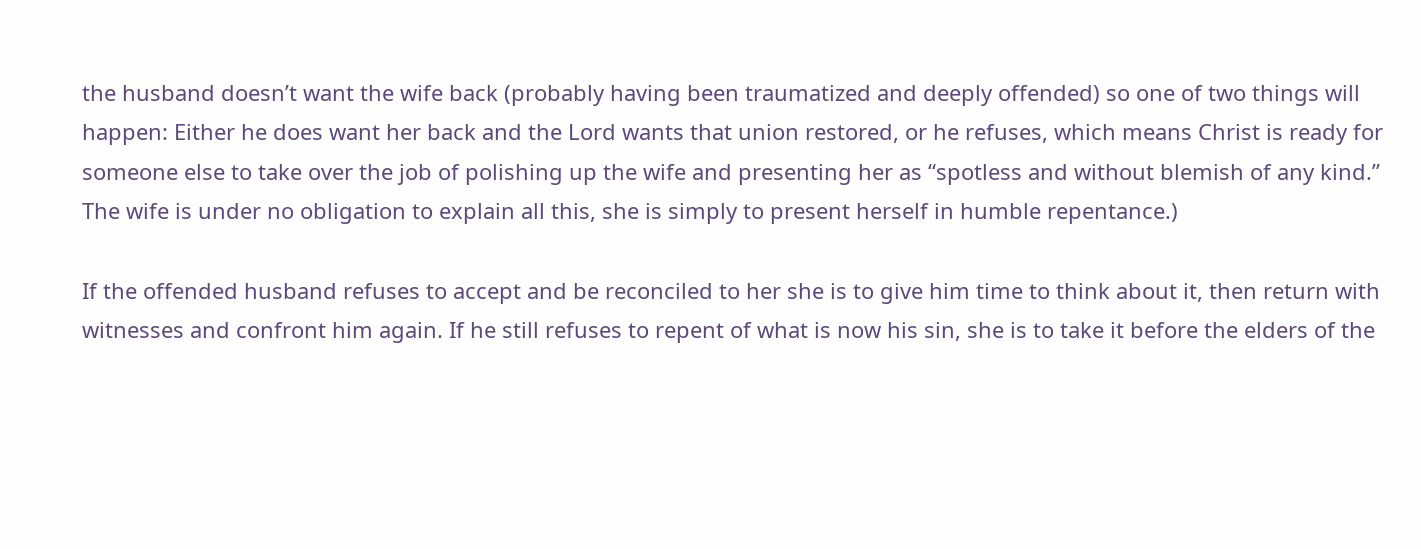the husband doesn’t want the wife back (probably having been traumatized and deeply offended) so one of two things will happen: Either he does want her back and the Lord wants that union restored, or he refuses, which means Christ is ready for someone else to take over the job of polishing up the wife and presenting her as “spotless and without blemish of any kind.” The wife is under no obligation to explain all this, she is simply to present herself in humble repentance.)

If the offended husband refuses to accept and be reconciled to her she is to give him time to think about it, then return with witnesses and confront him again. If he still refuses to repent of what is now his sin, she is to take it before the elders of the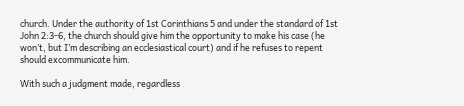church. Under the authority of 1st Corinthians 5 and under the standard of 1st John 2:3-6, the church should give him the opportunity to make his case (he won’t, but I’m describing an ecclesiastical court) and if he refuses to repent should excommunicate him.

With such a judgment made, regardless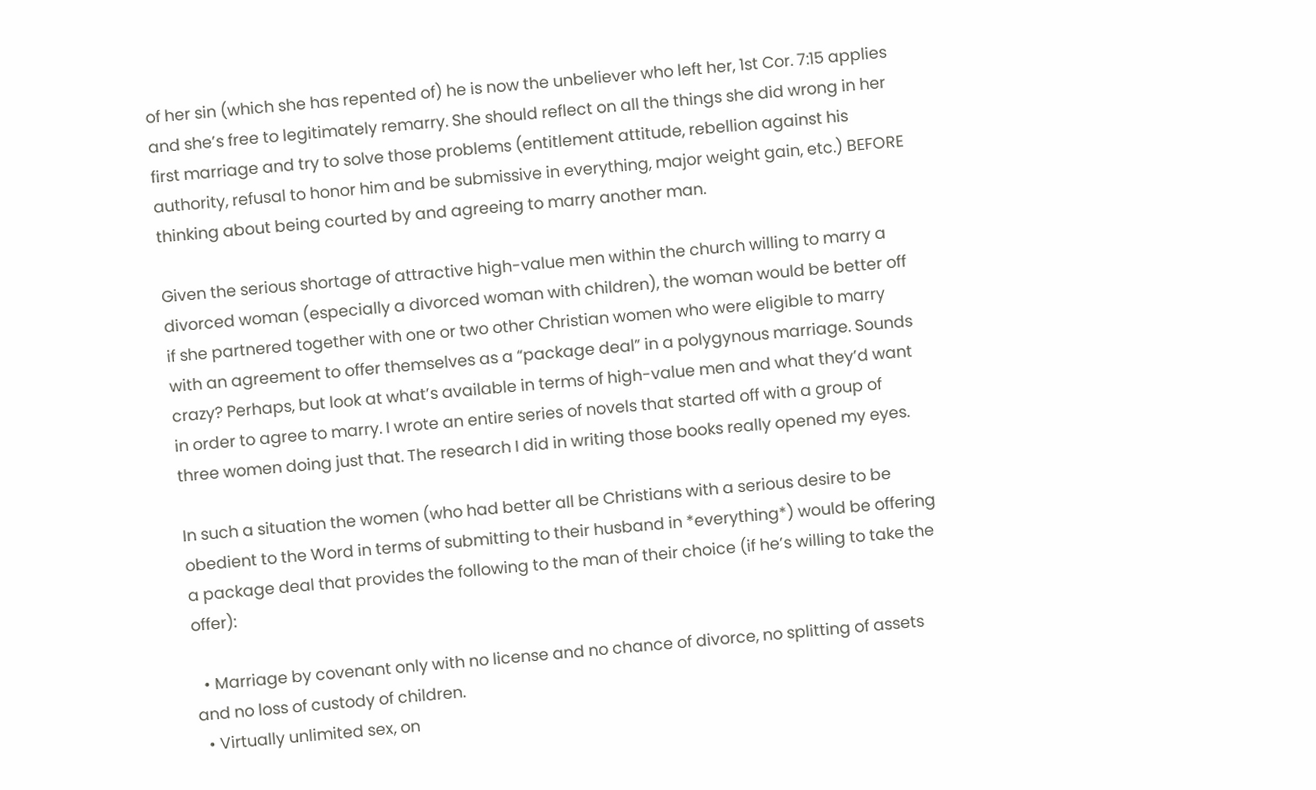of her sin (which she has repented of) he is now the unbeliever who left her, 1st Cor. 7:15 applies and she’s free to legitimately remarry. She should reflect on all the things she did wrong in her first marriage and try to solve those problems (entitlement attitude, rebellion against his authority, refusal to honor him and be submissive in everything, major weight gain, etc.) BEFORE thinking about being courted by and agreeing to marry another man.

Given the serious shortage of attractive high-value men within the church willing to marry a divorced woman (especially a divorced woman with children), the woman would be better off if she partnered together with one or two other Christian women who were eligible to marry with an agreement to offer themselves as a “package deal” in a polygynous marriage. Sounds crazy? Perhaps, but look at what’s available in terms of high-value men and what they’d want in order to agree to marry. I wrote an entire series of novels that started off with a group of three women doing just that. The research I did in writing those books really opened my eyes.

In such a situation the women (who had better all be Christians with a serious desire to be obedient to the Word in terms of submitting to their husband in *everything*) would be offering a package deal that provides the following to the man of their choice (if he’s willing to take the offer):

  • Marriage by covenant only with no license and no chance of divorce, no splitting of assets and no loss of custody of children.
  • Virtually unlimited sex, on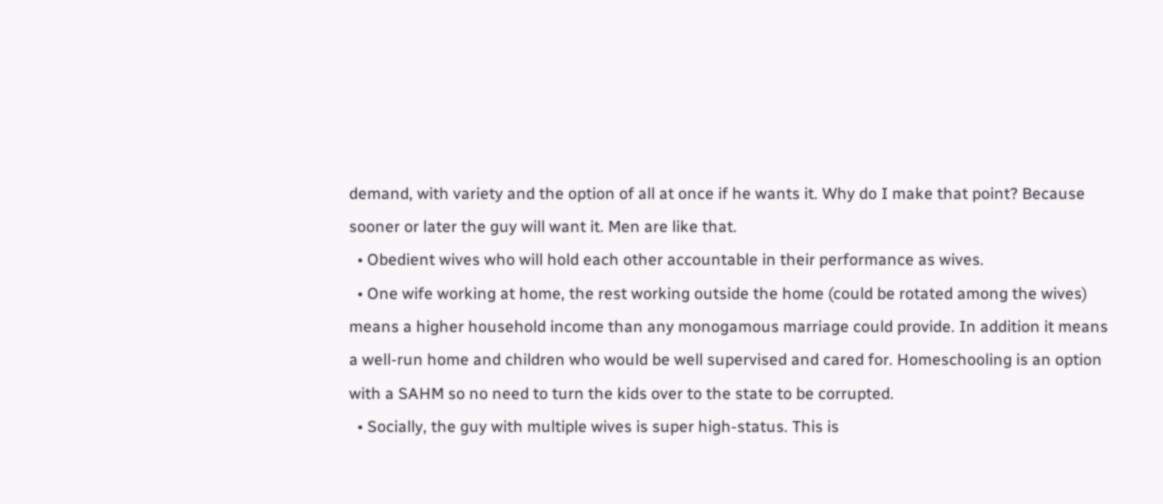demand, with variety and the option of all at once if he wants it. Why do I make that point? Because sooner or later the guy will want it. Men are like that.
  • Obedient wives who will hold each other accountable in their performance as wives.
  • One wife working at home, the rest working outside the home (could be rotated among the wives) means a higher household income than any monogamous marriage could provide. In addition it means a well-run home and children who would be well supervised and cared for. Homeschooling is an option with a SAHM so no need to turn the kids over to the state to be corrupted.
  • Socially, the guy with multiple wives is super high-status. This is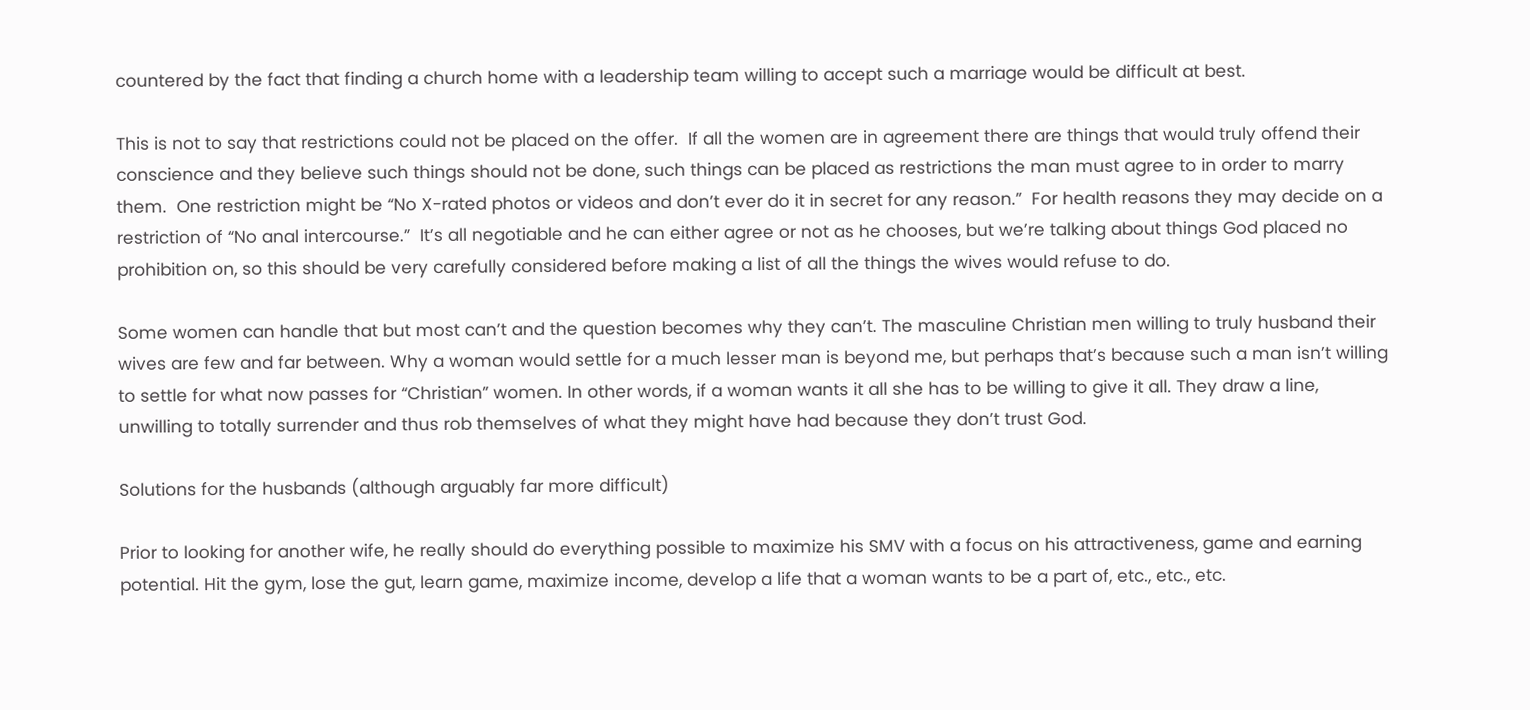countered by the fact that finding a church home with a leadership team willing to accept such a marriage would be difficult at best.

This is not to say that restrictions could not be placed on the offer.  If all the women are in agreement there are things that would truly offend their conscience and they believe such things should not be done, such things can be placed as restrictions the man must agree to in order to marry them.  One restriction might be “No X-rated photos or videos and don’t ever do it in secret for any reason.”  For health reasons they may decide on a restriction of “No anal intercourse.”  It’s all negotiable and he can either agree or not as he chooses, but we’re talking about things God placed no prohibition on, so this should be very carefully considered before making a list of all the things the wives would refuse to do.

Some women can handle that but most can’t and the question becomes why they can’t. The masculine Christian men willing to truly husband their wives are few and far between. Why a woman would settle for a much lesser man is beyond me, but perhaps that’s because such a man isn’t willing to settle for what now passes for “Christian” women. In other words, if a woman wants it all she has to be willing to give it all. They draw a line, unwilling to totally surrender and thus rob themselves of what they might have had because they don’t trust God.

Solutions for the husbands (although arguably far more difficult)

Prior to looking for another wife, he really should do everything possible to maximize his SMV with a focus on his attractiveness, game and earning potential. Hit the gym, lose the gut, learn game, maximize income, develop a life that a woman wants to be a part of, etc., etc., etc.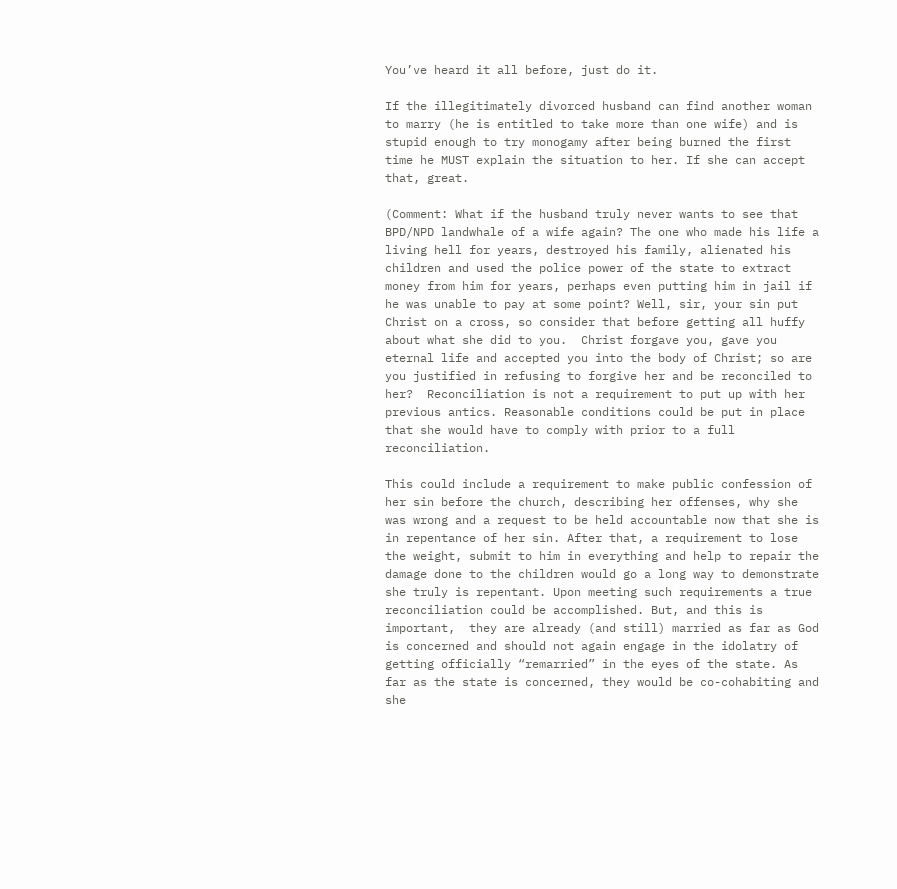You’ve heard it all before, just do it.

If the illegitimately divorced husband can find another woman to marry (he is entitled to take more than one wife) and is stupid enough to try monogamy after being burned the first time he MUST explain the situation to her. If she can accept that, great.

(Comment: What if the husband truly never wants to see that BPD/NPD landwhale of a wife again? The one who made his life a living hell for years, destroyed his family, alienated his children and used the police power of the state to extract money from him for years, perhaps even putting him in jail if he was unable to pay at some point? Well, sir, your sin put Christ on a cross, so consider that before getting all huffy about what she did to you.  Christ forgave you, gave you eternal life and accepted you into the body of Christ; so are you justified in refusing to forgive her and be reconciled to her?  Reconciliation is not a requirement to put up with her previous antics. Reasonable conditions could be put in place that she would have to comply with prior to a full reconciliation.

This could include a requirement to make public confession of her sin before the church, describing her offenses, why she was wrong and a request to be held accountable now that she is in repentance of her sin. After that, a requirement to lose the weight, submit to him in everything and help to repair the damage done to the children would go a long way to demonstrate she truly is repentant. Upon meeting such requirements a true reconciliation could be accomplished. But, and this is important,  they are already (and still) married as far as God is concerned and should not again engage in the idolatry of getting officially “remarried” in the eyes of the state. As far as the state is concerned, they would be co-cohabiting and she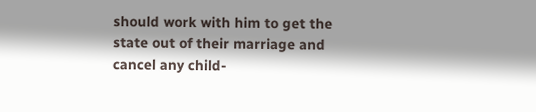should work with him to get the state out of their marriage and cancel any child-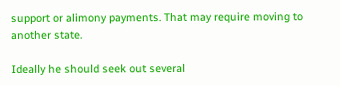support or alimony payments. That may require moving to another state.

Ideally he should seek out several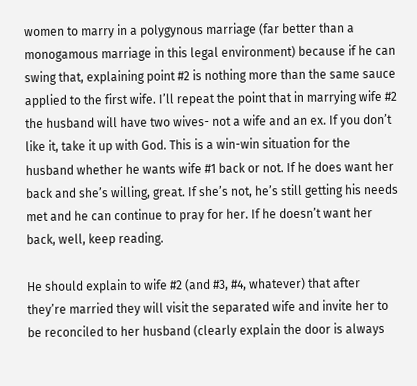women to marry in a polygynous marriage (far better than a monogamous marriage in this legal environment) because if he can swing that, explaining point #2 is nothing more than the same sauce applied to the first wife. I’ll repeat the point that in marrying wife #2 the husband will have two wives- not a wife and an ex. If you don’t like it, take it up with God. This is a win-win situation for the husband whether he wants wife #1 back or not. If he does want her back and she’s willing, great. If she’s not, he’s still getting his needs met and he can continue to pray for her. If he doesn’t want her back, well, keep reading.

He should explain to wife #2 (and #3, #4, whatever) that after they’re married they will visit the separated wife and invite her to be reconciled to her husband (clearly explain the door is always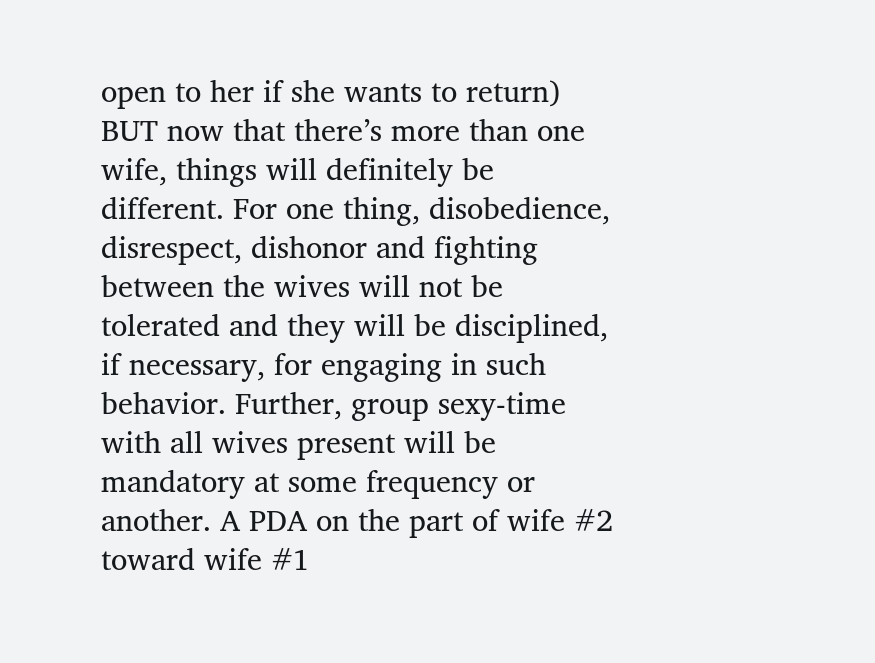open to her if she wants to return) BUT now that there’s more than one wife, things will definitely be different. For one thing, disobedience, disrespect, dishonor and fighting between the wives will not be tolerated and they will be disciplined, if necessary, for engaging in such behavior. Further, group sexy-time with all wives present will be mandatory at some frequency or another. A PDA on the part of wife #2 toward wife #1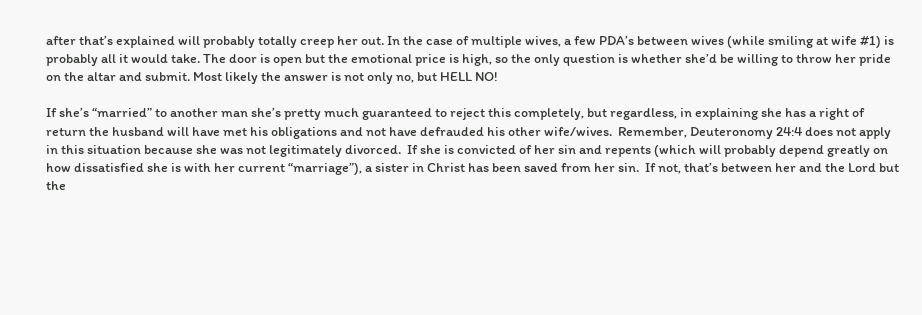after that’s explained will probably totally creep her out. In the case of multiple wives, a few PDA’s between wives (while smiling at wife #1) is probably all it would take. The door is open but the emotional price is high, so the only question is whether she’d be willing to throw her pride on the altar and submit. Most likely the answer is not only no, but HELL NO!

If she’s “married” to another man she’s pretty much guaranteed to reject this completely, but regardless, in explaining she has a right of return the husband will have met his obligations and not have defrauded his other wife/wives.  Remember, Deuteronomy 24:4 does not apply in this situation because she was not legitimately divorced.  If she is convicted of her sin and repents (which will probably depend greatly on how dissatisfied she is with her current “marriage”), a sister in Christ has been saved from her sin.  If not, that’s between her and the Lord but the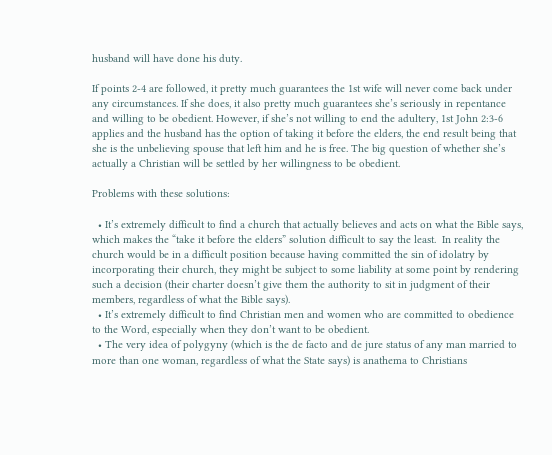husband will have done his duty.

If points 2-4 are followed, it pretty much guarantees the 1st wife will never come back under any circumstances. If she does, it also pretty much guarantees she’s seriously in repentance and willing to be obedient. However, if she’s not willing to end the adultery, 1st John 2:3-6 applies and the husband has the option of taking it before the elders, the end result being that she is the unbelieving spouse that left him and he is free. The big question of whether she’s actually a Christian will be settled by her willingness to be obedient.

Problems with these solutions:

  • It’s extremely difficult to find a church that actually believes and acts on what the Bible says, which makes the “take it before the elders” solution difficult to say the least.  In reality the church would be in a difficult position because having committed the sin of idolatry by incorporating their church, they might be subject to some liability at some point by rendering such a decision (their charter doesn’t give them the authority to sit in judgment of their members, regardless of what the Bible says).
  • It’s extremely difficult to find Christian men and women who are committed to obedience to the Word, especially when they don’t want to be obedient.
  • The very idea of polygyny (which is the de facto and de jure status of any man married to more than one woman, regardless of what the State says) is anathema to Christians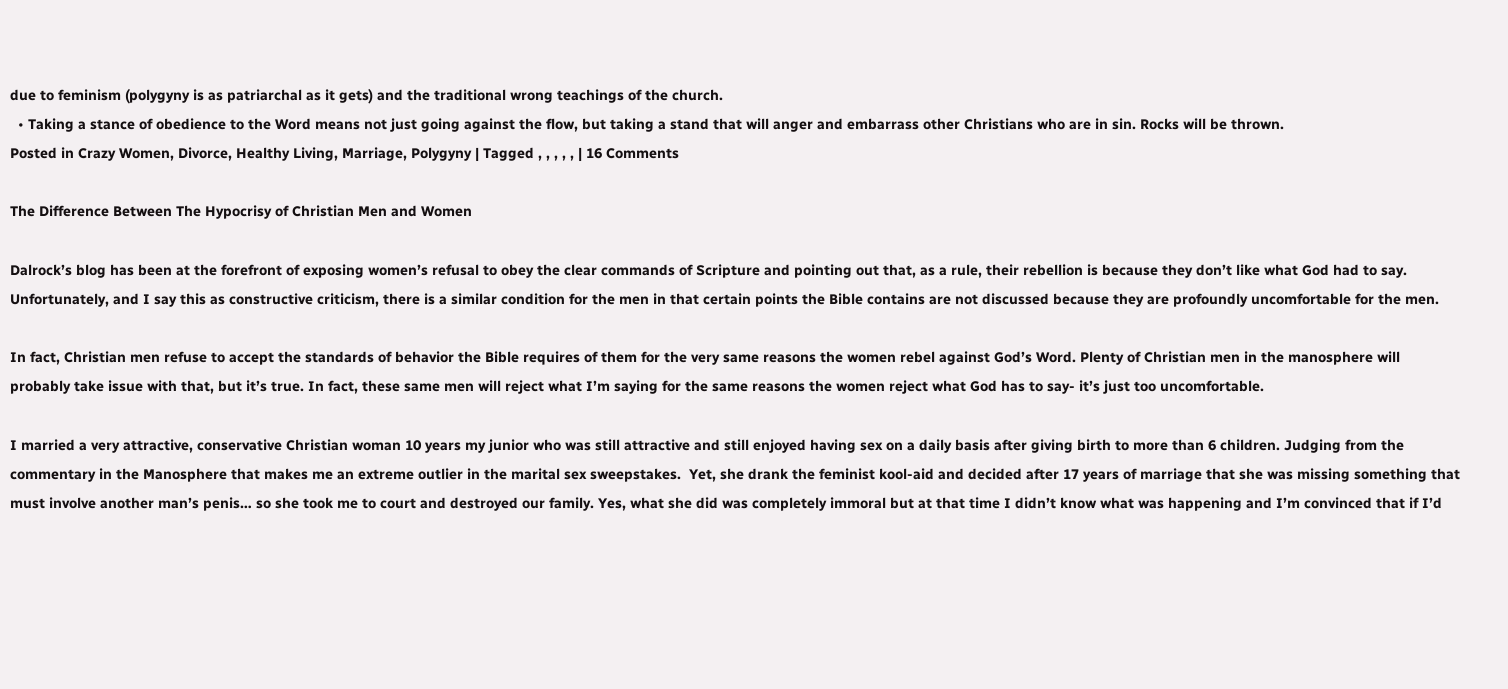due to feminism (polygyny is as patriarchal as it gets) and the traditional wrong teachings of the church.
  • Taking a stance of obedience to the Word means not just going against the flow, but taking a stand that will anger and embarrass other Christians who are in sin. Rocks will be thrown.
Posted in Crazy Women, Divorce, Healthy Living, Marriage, Polygyny | Tagged , , , , , | 16 Comments

The Difference Between The Hypocrisy of Christian Men and Women

Dalrock’s blog has been at the forefront of exposing women’s refusal to obey the clear commands of Scripture and pointing out that, as a rule, their rebellion is because they don’t like what God had to say. Unfortunately, and I say this as constructive criticism, there is a similar condition for the men in that certain points the Bible contains are not discussed because they are profoundly uncomfortable for the men.

In fact, Christian men refuse to accept the standards of behavior the Bible requires of them for the very same reasons the women rebel against God’s Word. Plenty of Christian men in the manosphere will probably take issue with that, but it’s true. In fact, these same men will reject what I’m saying for the same reasons the women reject what God has to say- it’s just too uncomfortable.

I married a very attractive, conservative Christian woman 10 years my junior who was still attractive and still enjoyed having sex on a daily basis after giving birth to more than 6 children. Judging from the commentary in the Manosphere that makes me an extreme outlier in the marital sex sweepstakes.  Yet, she drank the feminist kool-aid and decided after 17 years of marriage that she was missing something that must involve another man’s penis… so she took me to court and destroyed our family. Yes, what she did was completely immoral but at that time I didn’t know what was happening and I’m convinced that if I’d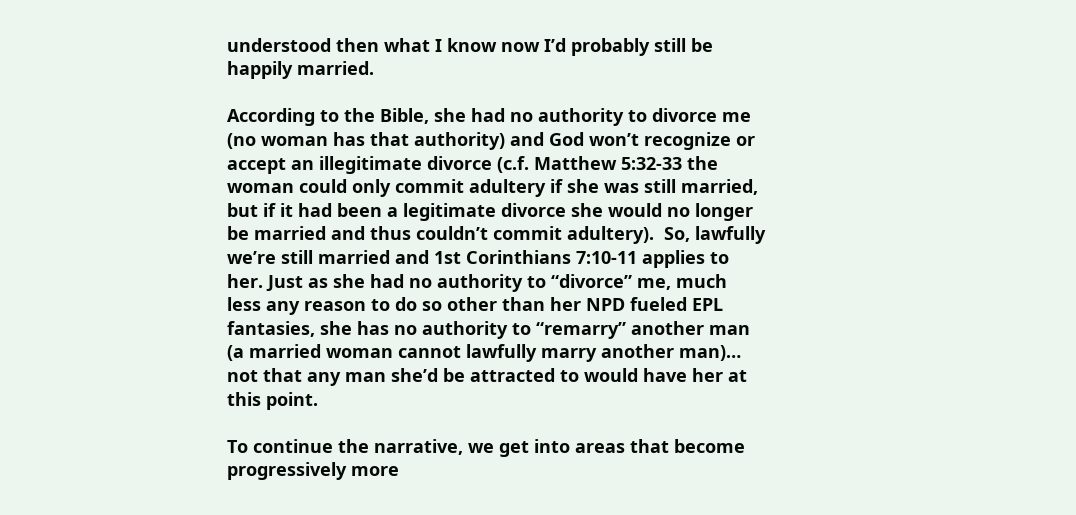understood then what I know now I’d probably still be happily married.

According to the Bible, she had no authority to divorce me (no woman has that authority) and God won’t recognize or accept an illegitimate divorce (c.f. Matthew 5:32-33 the woman could only commit adultery if she was still married, but if it had been a legitimate divorce she would no longer be married and thus couldn’t commit adultery).  So, lawfully we’re still married and 1st Corinthians 7:10-11 applies to her. Just as she had no authority to “divorce” me, much less any reason to do so other than her NPD fueled EPL fantasies, she has no authority to “remarry” another man (a married woman cannot lawfully marry another man)… not that any man she’d be attracted to would have her at this point.

To continue the narrative, we get into areas that become progressively more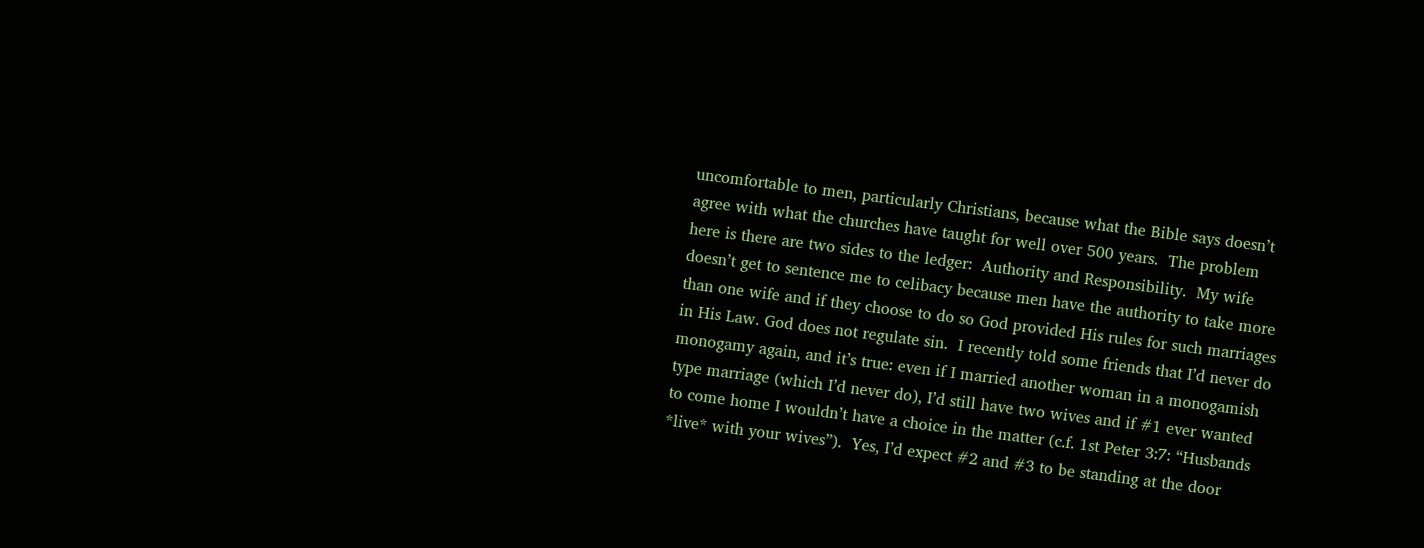uncomfortable to men, particularly Christians, because what the Bible says doesn’t agree with what the churches have taught for well over 500 years.  The problem here is there are two sides to the ledger:  Authority and Responsibility.  My wife doesn’t get to sentence me to celibacy because men have the authority to take more than one wife and if they choose to do so God provided His rules for such marriages in His Law. God does not regulate sin.  I recently told some friends that I’d never do monogamy again, and it’s true: even if I married another woman in a monogamish type marriage (which I’d never do), I’d still have two wives and if #1 ever wanted to come home I wouldn’t have a choice in the matter (c.f. 1st Peter 3:7: “Husbands *live* with your wives”).  Yes, I’d expect #2 and #3 to be standing at the door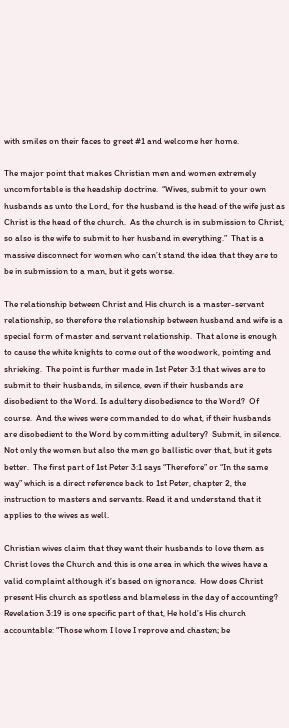with smiles on their faces to greet #1 and welcome her home.

The major point that makes Christian men and women extremely uncomfortable is the headship doctrine.  “Wives, submit to your own husbands as unto the Lord, for the husband is the head of the wife just as Christ is the head of the church.  As the church is in submission to Christ, so also is the wife to submit to her husband in everything.”  That is a massive disconnect for women who can’t stand the idea that they are to be in submission to a man, but it gets worse.

The relationship between Christ and His church is a master-servant relationship, so therefore the relationship between husband and wife is a special form of master and servant relationship.  That alone is enough to cause the white knights to come out of the woodwork, pointing and shrieking.  The point is further made in 1st Peter 3:1 that wives are to submit to their husbands, in silence, even if their husbands are disobedient to the Word. Is adultery disobedience to the Word?  Of course.  And the wives were commanded to do what, if their husbands are disobedient to the Word by committing adultery?  Submit, in silence.  Not only the women but also the men go ballistic over that, but it gets better.  The first part of 1st Peter 3:1 says “Therefore” or “In the same way” which is a direct reference back to 1st Peter, chapter 2, the instruction to masters and servants. Read it and understand that it applies to the wives as well.

Christian wives claim that they want their husbands to love them as Christ loves the Church and this is one area in which the wives have a valid complaint although it’s based on ignorance.  How does Christ present His church as spotless and blameless in the day of accounting? Revelation 3:19 is one specific part of that, He hold’s His church accountable: “Those whom I love I reprove and chasten; be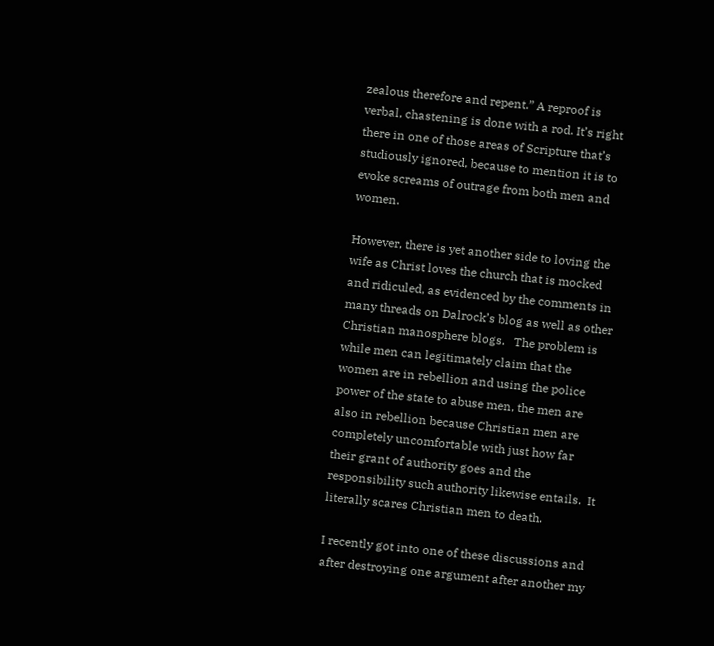zealous therefore and repent.” A reproof is verbal, chastening is done with a rod. It’s right there in one of those areas of Scripture that’s studiously ignored, because to mention it is to evoke screams of outrage from both men and women.

However, there is yet another side to loving the wife as Christ loves the church that is mocked and ridiculed, as evidenced by the comments in many threads on Dalrock’s blog as well as other Christian manosphere blogs.   The problem is while men can legitimately claim that the women are in rebellion and using the police power of the state to abuse men, the men are also in rebellion because Christian men are completely uncomfortable with just how far their grant of authority goes and the responsibility such authority likewise entails.  It literally scares Christian men to death.

I recently got into one of these discussions and after destroying one argument after another my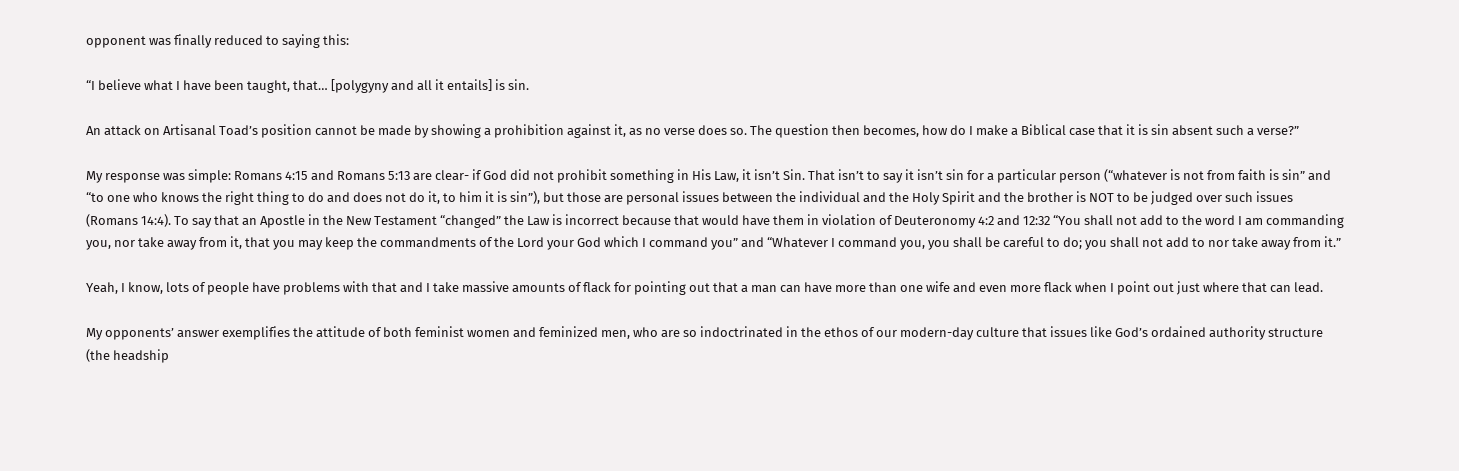opponent was finally reduced to saying this:

“I believe what I have been taught, that… [polygyny and all it entails] is sin.

An attack on Artisanal Toad’s position cannot be made by showing a prohibition against it, as no verse does so. The question then becomes, how do I make a Biblical case that it is sin absent such a verse?”

My response was simple: Romans 4:15 and Romans 5:13 are clear- if God did not prohibit something in His Law, it isn’t Sin. That isn’t to say it isn’t sin for a particular person (“whatever is not from faith is sin” and “to one who knows the right thing to do and does not do it, to him it is sin”), but those are personal issues between the individual and the Holy Spirit and the brother is NOT to be judged over such issues (Romans 14:4). To say that an Apostle in the New Testament “changed” the Law is incorrect because that would have them in violation of Deuteronomy 4:2 and 12:32 “You shall not add to the word I am commanding you, nor take away from it, that you may keep the commandments of the Lord your God which I command you” and “Whatever I command you, you shall be careful to do; you shall not add to nor take away from it.”

Yeah, I know, lots of people have problems with that and I take massive amounts of flack for pointing out that a man can have more than one wife and even more flack when I point out just where that can lead.

My opponents’ answer exemplifies the attitude of both feminist women and feminized men, who are so indoctrinated in the ethos of our modern-day culture that issues like God’s ordained authority structure (the headship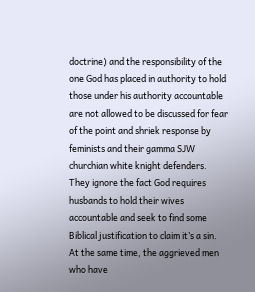doctrine) and the responsibility of the one God has placed in authority to hold those under his authority accountable are not allowed to be discussed for fear of the point and shriek response by feminists and their gamma SJW churchian white knight defenders. They ignore the fact God requires husbands to hold their wives accountable and seek to find some Biblical justification to claim it’s a sin. At the same time, the aggrieved men who have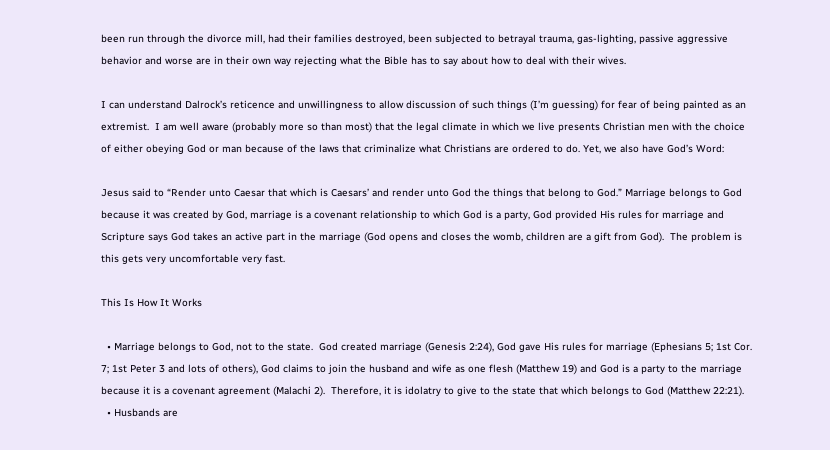been run through the divorce mill, had their families destroyed, been subjected to betrayal trauma, gas-lighting, passive aggressive behavior and worse are in their own way rejecting what the Bible has to say about how to deal with their wives.

I can understand Dalrock’s reticence and unwillingness to allow discussion of such things (I’m guessing) for fear of being painted as an extremist.  I am well aware (probably more so than most) that the legal climate in which we live presents Christian men with the choice of either obeying God or man because of the laws that criminalize what Christians are ordered to do. Yet, we also have God’s Word:

Jesus said to “Render unto Caesar that which is Caesars’ and render unto God the things that belong to God.” Marriage belongs to God because it was created by God, marriage is a covenant relationship to which God is a party, God provided His rules for marriage and Scripture says God takes an active part in the marriage (God opens and closes the womb, children are a gift from God).  The problem is this gets very uncomfortable very fast.

This Is How It Works

  • Marriage belongs to God, not to the state.  God created marriage (Genesis 2:24), God gave His rules for marriage (Ephesians 5; 1st Cor. 7; 1st Peter 3 and lots of others), God claims to join the husband and wife as one flesh (Matthew 19) and God is a party to the marriage because it is a covenant agreement (Malachi 2).  Therefore, it is idolatry to give to the state that which belongs to God (Matthew 22:21).
  • Husbands are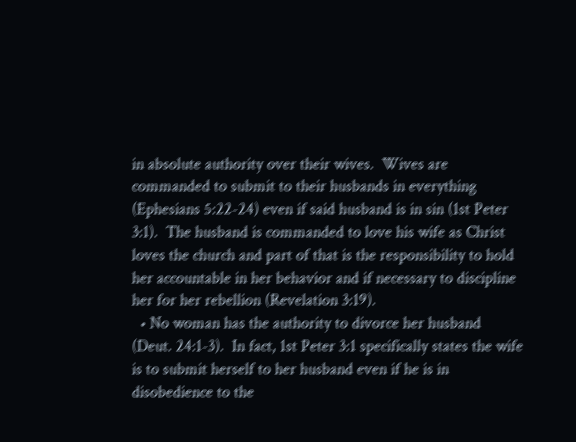in absolute authority over their wives.  Wives are commanded to submit to their husbands in everything (Ephesians 5:22-24) even if said husband is in sin (1st Peter 3:1).  The husband is commanded to love his wife as Christ loves the church and part of that is the responsibility to hold her accountable in her behavior and if necessary to discipline her for her rebellion (Revelation 3:19).
  • No woman has the authority to divorce her husband (Deut. 24:1-3).  In fact, 1st Peter 3:1 specifically states the wife is to submit herself to her husband even if he is in disobedience to the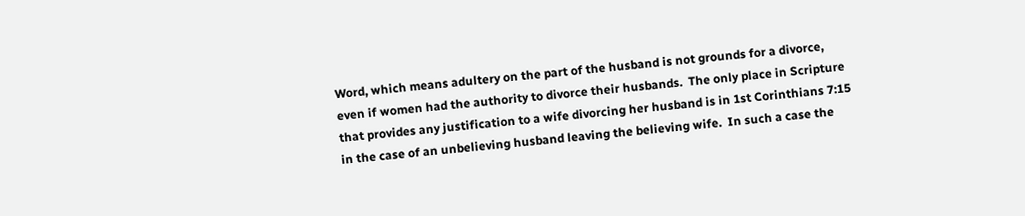Word, which means adultery on the part of the husband is not grounds for a divorce, even if women had the authority to divorce their husbands.  The only place in Scripture that provides any justification to a wife divorcing her husband is in 1st Corinthians 7:15 in the case of an unbelieving husband leaving the believing wife.  In such a case the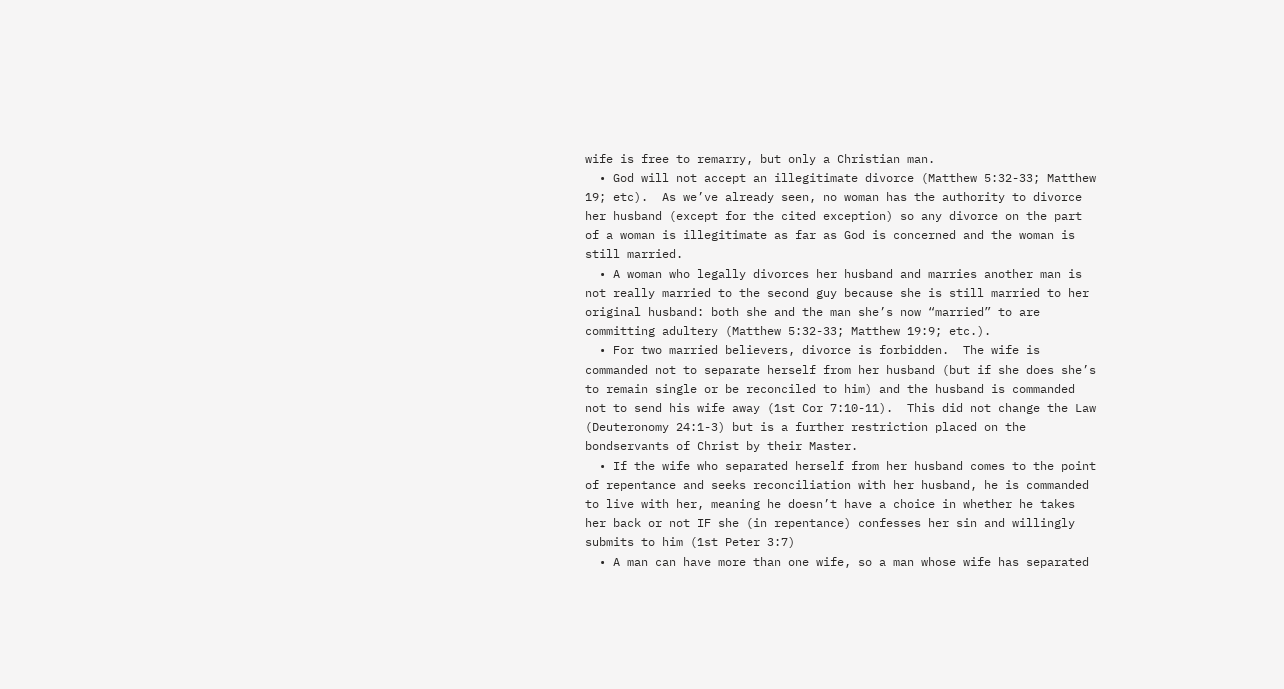wife is free to remarry, but only a Christian man.
  • God will not accept an illegitimate divorce (Matthew 5:32-33; Matthew 19; etc).  As we’ve already seen, no woman has the authority to divorce her husband (except for the cited exception) so any divorce on the part of a woman is illegitimate as far as God is concerned and the woman is still married.
  • A woman who legally divorces her husband and marries another man is not really married to the second guy because she is still married to her original husband: both she and the man she’s now “married” to are committing adultery (Matthew 5:32-33; Matthew 19:9; etc.).
  • For two married believers, divorce is forbidden.  The wife is commanded not to separate herself from her husband (but if she does she’s to remain single or be reconciled to him) and the husband is commanded not to send his wife away (1st Cor 7:10-11).  This did not change the Law (Deuteronomy 24:1-3) but is a further restriction placed on the bondservants of Christ by their Master.
  • If the wife who separated herself from her husband comes to the point of repentance and seeks reconciliation with her husband, he is commanded to live with her, meaning he doesn’t have a choice in whether he takes her back or not IF she (in repentance) confesses her sin and willingly submits to him (1st Peter 3:7)
  • A man can have more than one wife, so a man whose wife has separated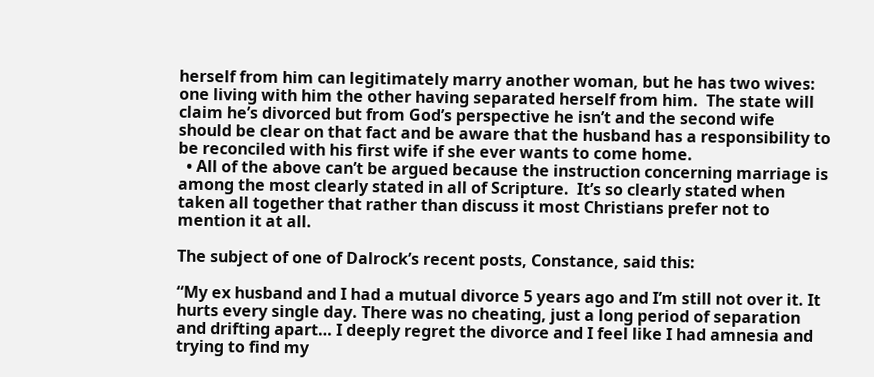herself from him can legitimately marry another woman, but he has two wives: one living with him the other having separated herself from him.  The state will claim he’s divorced but from God’s perspective he isn’t and the second wife should be clear on that fact and be aware that the husband has a responsibility to be reconciled with his first wife if she ever wants to come home.
  • All of the above can’t be argued because the instruction concerning marriage is among the most clearly stated in all of Scripture.  It’s so clearly stated when taken all together that rather than discuss it most Christians prefer not to mention it at all.

The subject of one of Dalrock’s recent posts, Constance, said this:

“My ex husband and I had a mutual divorce 5 years ago and I’m still not over it. It hurts every single day. There was no cheating, just a long period of separation and drifting apart… I deeply regret the divorce and I feel like I had amnesia and trying to find my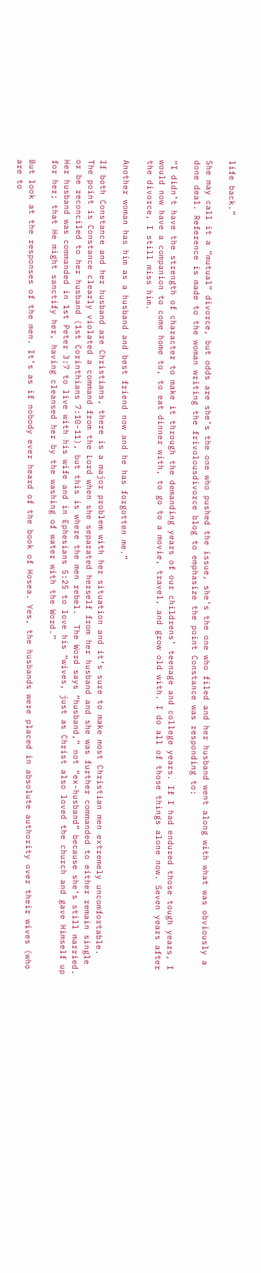life back.”

She may call it a “mutual” divorce, but odds are she’s the one who pushed the issue, she’s the one who filed and her husband went along with what was obviously a done deal. Reference is made to the woman writing the frivolousdivorce blog to emphasize the point Constance was responding to:

“I didn’t have the strength of character to make it through the demanding years of our childrens’ teenage and college years. If I had endured those tough years, I would now have a companion to come home to, to eat dinner with, to go to a movie, travel, and grow old with. I do all of those things alone now. Seven years after the divorce, I still miss him.

Another woman has him as a husband and best friend now and he has forgotten me.”

If both Constance and her husband are Christians, there is a major problem with her situation and it’s sure to make most Christian men extremely uncomfortable.  The point is Constance clearly violated a command from the Lord when she separated herself from her husband and she was further commanded to either remain single or be reconciled to her husband (1st Corinthians 7:10-11), but this is where the men rebel.  The Word says “husband,” not “ex-husband” because she’s still married. Her husband was commanded in 1st Peter 3:7 to live with his wife and in Ephesians 5:25 to love his “wives, just as Christ also loved the church and gave Himself up for her; that He might sanctify her, having cleansed her by the washing of water with the Word.”

But look at the responses of the men. It’s as if nobody ever heard of the book of Hosea. Yes, the husbands were placed in absolute authority over their wives (who are to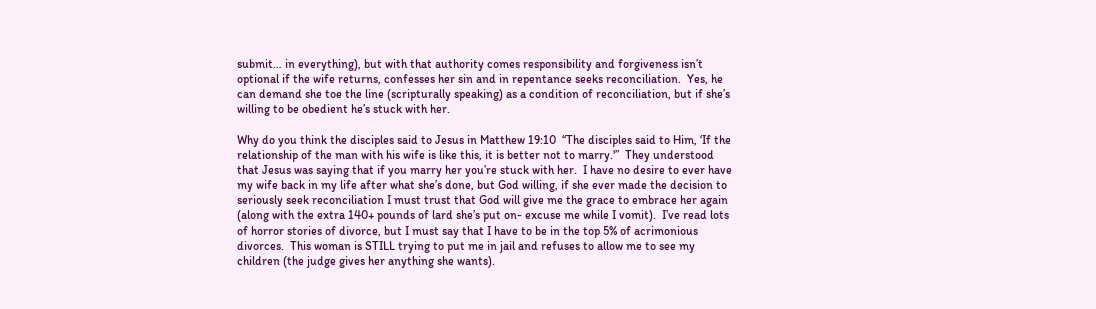submit… in everything), but with that authority comes responsibility and forgiveness isn’t optional if the wife returns, confesses her sin and in repentance seeks reconciliation.  Yes, he can demand she toe the line (scripturally speaking) as a condition of reconciliation, but if she’s willing to be obedient he’s stuck with her.

Why do you think the disciples said to Jesus in Matthew 19:10  “The disciples said to Him, ‘If the relationship of the man with his wife is like this, it is better not to marry.'”  They understood that Jesus was saying that if you marry her you’re stuck with her.  I have no desire to ever have my wife back in my life after what she’s done, but God willing, if she ever made the decision to seriously seek reconciliation I must trust that God will give me the grace to embrace her again (along with the extra 140+ pounds of lard she’s put on- excuse me while I vomit).  I’ve read lots of horror stories of divorce, but I must say that I have to be in the top 5% of acrimonious divorces.  This woman is STILL trying to put me in jail and refuses to allow me to see my children (the judge gives her anything she wants).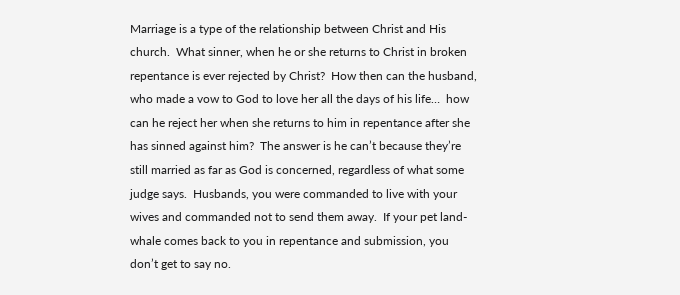Marriage is a type of the relationship between Christ and His church.  What sinner, when he or she returns to Christ in broken repentance is ever rejected by Christ?  How then can the husband, who made a vow to God to love her all the days of his life…  how can he reject her when she returns to him in repentance after she has sinned against him?  The answer is he can’t because they’re still married as far as God is concerned, regardless of what some judge says.  Husbands, you were commanded to live with your wives and commanded not to send them away.  If your pet land-whale comes back to you in repentance and submission, you don’t get to say no.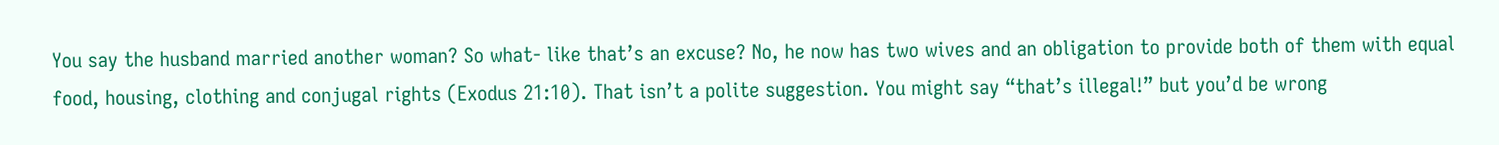You say the husband married another woman? So what- like that’s an excuse? No, he now has two wives and an obligation to provide both of them with equal food, housing, clothing and conjugal rights (Exodus 21:10). That isn’t a polite suggestion. You might say “that’s illegal!” but you’d be wrong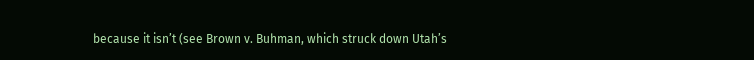because it isn’t (see Brown v. Buhman, which struck down Utah’s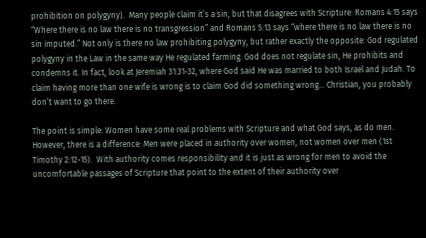prohibition on polygyny).  Many people claim it’s a sin, but that disagrees with Scripture: Romans 4:15 says “Where there is no law there is no transgression” and Romans 5:13 says “where there is no law there is no sin imputed.” Not only is there no law prohibiting polygyny, but rather exactly the opposite: God regulated polygyny in the Law in the same way He regulated farming. God does not regulate sin, He prohibits and condemns it. In fact, look at Jeremiah 31:31-32, where God said He was married to both Israel and Judah. To claim having more than one wife is wrong is to claim God did something wrong… Christian, you probably don’t want to go there.

The point is simple: Women have some real problems with Scripture and what God says, as do men.  However, there is a difference: Men were placed in authority over women, not women over men (1st Timothy 2:12-15).  With authority comes responsibility and it is just as wrong for men to avoid the uncomfortable passages of Scripture that point to the extent of their authority over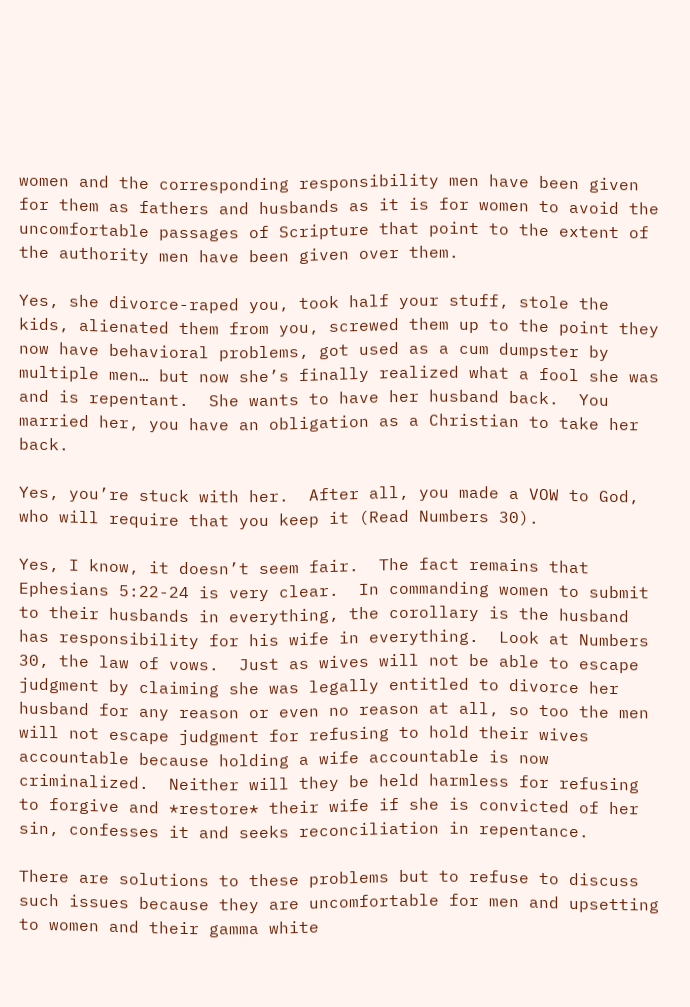women and the corresponding responsibility men have been given for them as fathers and husbands as it is for women to avoid the uncomfortable passages of Scripture that point to the extent of the authority men have been given over them.

Yes, she divorce-raped you, took half your stuff, stole the kids, alienated them from you, screwed them up to the point they now have behavioral problems, got used as a cum dumpster by multiple men… but now she’s finally realized what a fool she was and is repentant.  She wants to have her husband back.  You married her, you have an obligation as a Christian to take her back.

Yes, you’re stuck with her.  After all, you made a VOW to God, who will require that you keep it (Read Numbers 30).

Yes, I know, it doesn’t seem fair.  The fact remains that Ephesians 5:22-24 is very clear.  In commanding women to submit to their husbands in everything, the corollary is the husband has responsibility for his wife in everything.  Look at Numbers 30, the law of vows.  Just as wives will not be able to escape judgment by claiming she was legally entitled to divorce her husband for any reason or even no reason at all, so too the men will not escape judgment for refusing to hold their wives accountable because holding a wife accountable is now criminalized.  Neither will they be held harmless for refusing to forgive and *restore* their wife if she is convicted of her sin, confesses it and seeks reconciliation in repentance.

There are solutions to these problems but to refuse to discuss such issues because they are uncomfortable for men and upsetting to women and their gamma white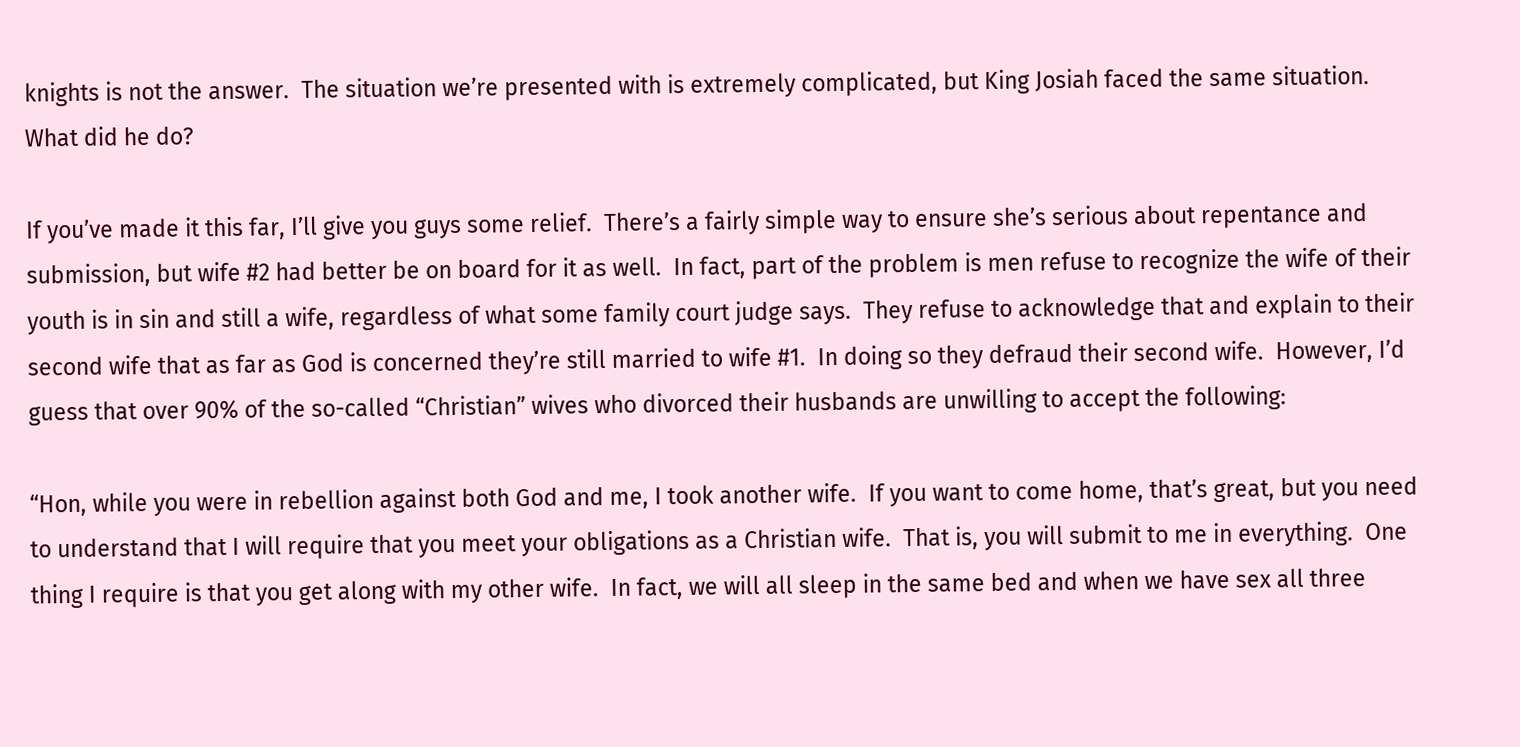knights is not the answer.  The situation we’re presented with is extremely complicated, but King Josiah faced the same situation.  What did he do?

If you’ve made it this far, I’ll give you guys some relief.  There’s a fairly simple way to ensure she’s serious about repentance and submission, but wife #2 had better be on board for it as well.  In fact, part of the problem is men refuse to recognize the wife of their youth is in sin and still a wife, regardless of what some family court judge says.  They refuse to acknowledge that and explain to their second wife that as far as God is concerned they’re still married to wife #1.  In doing so they defraud their second wife.  However, I’d guess that over 90% of the so-called “Christian” wives who divorced their husbands are unwilling to accept the following:

“Hon, while you were in rebellion against both God and me, I took another wife.  If you want to come home, that’s great, but you need to understand that I will require that you meet your obligations as a Christian wife.  That is, you will submit to me in everything.  One thing I require is that you get along with my other wife.  In fact, we will all sleep in the same bed and when we have sex all three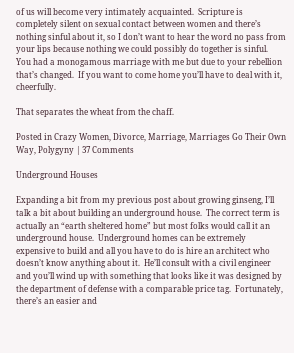of us will become very intimately acquainted.  Scripture is completely silent on sexual contact between women and there’s nothing sinful about it, so I don’t want to hear the word no pass from your lips because nothing we could possibly do together is sinful.  You had a monogamous marriage with me but due to your rebellion that’s changed.  If you want to come home you’ll have to deal with it, cheerfully.

That separates the wheat from the chaff.

Posted in Crazy Women, Divorce, Marriage, Marriages Go Their Own Way, Polygyny | 37 Comments

Underground Houses

Expanding a bit from my previous post about growing ginseng, I’ll talk a bit about building an underground house.  The correct term is actually an “earth sheltered home” but most folks would call it an underground house.  Underground homes can be extremely expensive to build and all you have to do is hire an architect who doesn’t know anything about it.  He’ll consult with a civil engineer and you’ll wind up with something that looks like it was designed by the department of defense with a comparable price tag.  Fortunately, there’s an easier and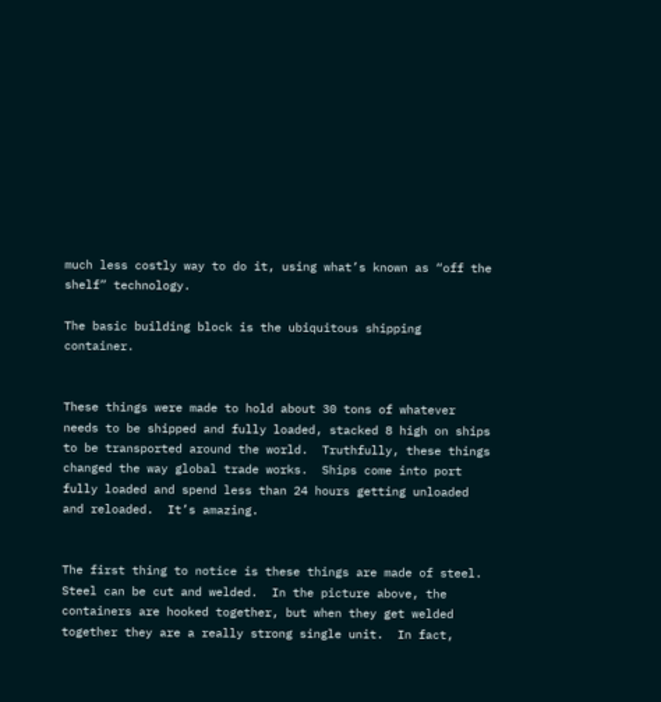much less costly way to do it, using what’s known as “off the shelf” technology.

The basic building block is the ubiquitous shipping container.


These things were made to hold about 30 tons of whatever needs to be shipped and fully loaded, stacked 8 high on ships to be transported around the world.  Truthfully, these things changed the way global trade works.  Ships come into port fully loaded and spend less than 24 hours getting unloaded and reloaded.  It’s amazing.


The first thing to notice is these things are made of steel.  Steel can be cut and welded.  In the picture above, the containers are hooked together, but when they get welded together they are a really strong single unit.  In fact,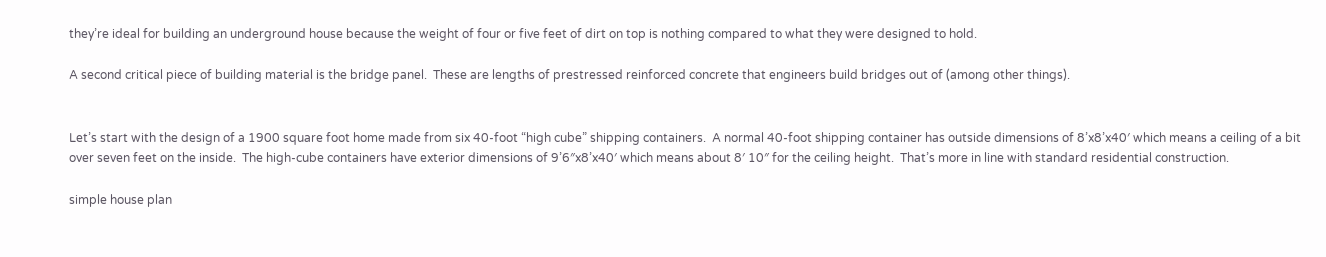they’re ideal for building an underground house because the weight of four or five feet of dirt on top is nothing compared to what they were designed to hold.

A second critical piece of building material is the bridge panel.  These are lengths of prestressed reinforced concrete that engineers build bridges out of (among other things).


Let’s start with the design of a 1900 square foot home made from six 40-foot “high cube” shipping containers.  A normal 40-foot shipping container has outside dimensions of 8’x8’x40′ which means a ceiling of a bit over seven feet on the inside.  The high-cube containers have exterior dimensions of 9’6″x8’x40′ which means about 8′ 10″ for the ceiling height.  That’s more in line with standard residential construction.

simple house plan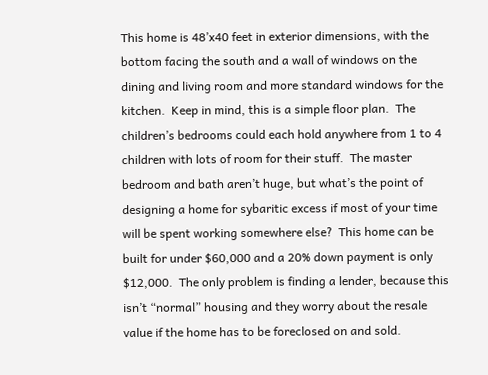This home is 48’x40 feet in exterior dimensions, with the bottom facing the south and a wall of windows on the dining and living room and more standard windows for the kitchen.  Keep in mind, this is a simple floor plan.  The children’s bedrooms could each hold anywhere from 1 to 4 children with lots of room for their stuff.  The master bedroom and bath aren’t huge, but what’s the point of designing a home for sybaritic excess if most of your time will be spent working somewhere else?  This home can be built for under $60,000 and a 20% down payment is only $12,000.  The only problem is finding a lender, because this isn’t “normal” housing and they worry about the resale value if the home has to be foreclosed on and sold.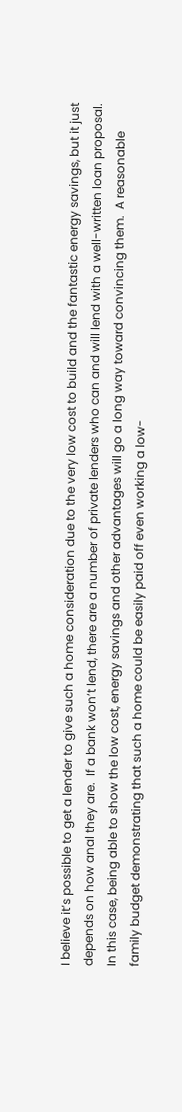I believe it’s possible to get a lender to give such a home consideration due to the very low cost to build and the fantastic energy savings, but it just depends on how anal they are.  If a bank won’t lend, there are a number of private lenders who can and will lend with a well-written loan proposal.  In this case, being able to show the low cost, energy savings and other advantages will go a long way toward convincing them.  A reasonable family budget demonstrating that such a home could be easily paid off even working a low-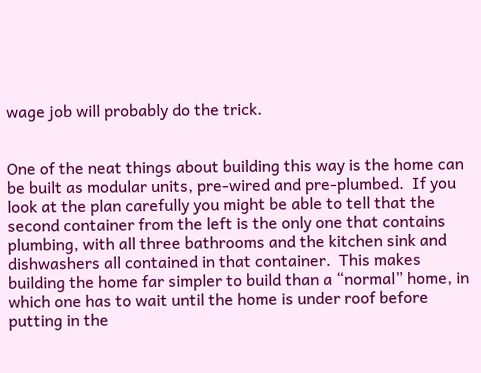wage job will probably do the trick.


One of the neat things about building this way is the home can be built as modular units, pre-wired and pre-plumbed.  If you look at the plan carefully you might be able to tell that the second container from the left is the only one that contains plumbing, with all three bathrooms and the kitchen sink and dishwashers all contained in that container.  This makes building the home far simpler to build than a “normal” home, in which one has to wait until the home is under roof before putting in the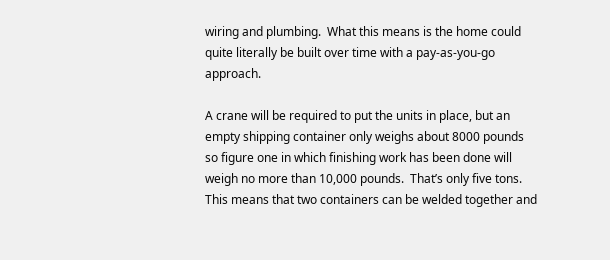wiring and plumbing.  What this means is the home could quite literally be built over time with a pay-as-you-go approach.

A crane will be required to put the units in place, but an empty shipping container only weighs about 8000 pounds so figure one in which finishing work has been done will weigh no more than 10,000 pounds.  That’s only five tons.  This means that two containers can be welded together and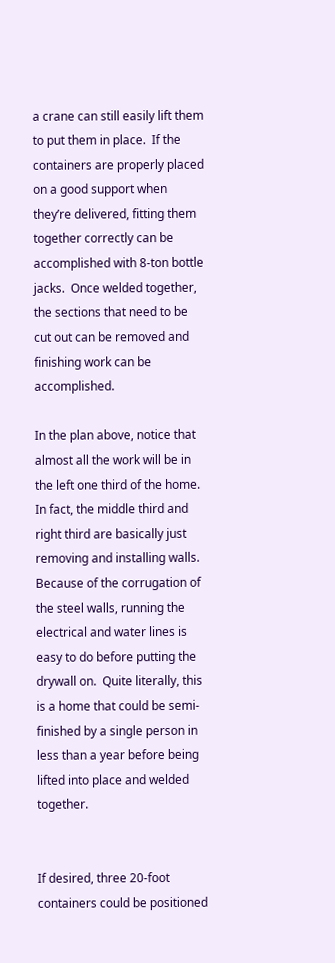a crane can still easily lift them to put them in place.  If the containers are properly placed on a good support when they’re delivered, fitting them together correctly can be accomplished with 8-ton bottle jacks.  Once welded together, the sections that need to be cut out can be removed and finishing work can be accomplished.

In the plan above, notice that almost all the work will be in the left one third of the home.  In fact, the middle third and right third are basically just removing and installing walls.  Because of the corrugation of the steel walls, running the electrical and water lines is easy to do before putting the drywall on.  Quite literally, this is a home that could be semi-finished by a single person in less than a year before being lifted into place and welded together.


If desired, three 20-foot containers could be positioned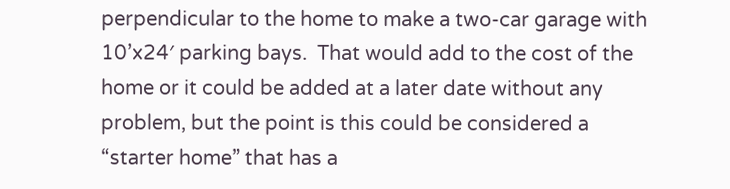perpendicular to the home to make a two-car garage with 10’x24′ parking bays.  That would add to the cost of the home or it could be added at a later date without any problem, but the point is this could be considered a “starter home” that has a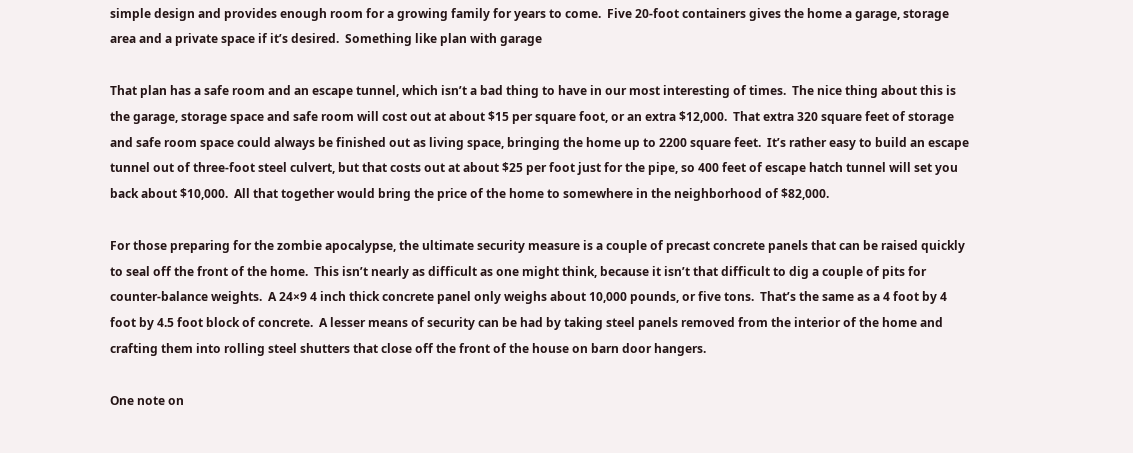simple design and provides enough room for a growing family for years to come.  Five 20-foot containers gives the home a garage, storage area and a private space if it’s desired.  Something like plan with garage

That plan has a safe room and an escape tunnel, which isn’t a bad thing to have in our most interesting of times.  The nice thing about this is the garage, storage space and safe room will cost out at about $15 per square foot, or an extra $12,000.  That extra 320 square feet of storage and safe room space could always be finished out as living space, bringing the home up to 2200 square feet.  It’s rather easy to build an escape tunnel out of three-foot steel culvert, but that costs out at about $25 per foot just for the pipe, so 400 feet of escape hatch tunnel will set you back about $10,000.  All that together would bring the price of the home to somewhere in the neighborhood of $82,000.

For those preparing for the zombie apocalypse, the ultimate security measure is a couple of precast concrete panels that can be raised quickly to seal off the front of the home.  This isn’t nearly as difficult as one might think, because it isn’t that difficult to dig a couple of pits for counter-balance weights.  A 24×9 4 inch thick concrete panel only weighs about 10,000 pounds, or five tons.  That’s the same as a 4 foot by 4 foot by 4.5 foot block of concrete.  A lesser means of security can be had by taking steel panels removed from the interior of the home and crafting them into rolling steel shutters that close off the front of the house on barn door hangers.

One note on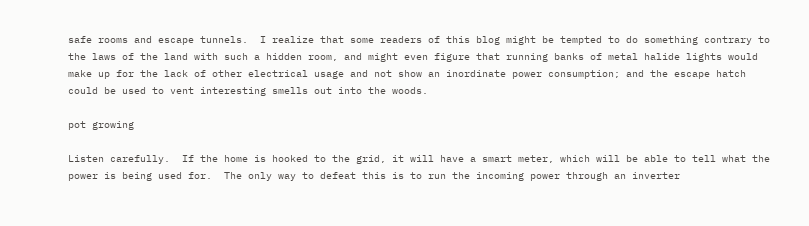safe rooms and escape tunnels.  I realize that some readers of this blog might be tempted to do something contrary to the laws of the land with such a hidden room, and might even figure that running banks of metal halide lights would make up for the lack of other electrical usage and not show an inordinate power consumption; and the escape hatch could be used to vent interesting smells out into the woods.

pot growing

Listen carefully.  If the home is hooked to the grid, it will have a smart meter, which will be able to tell what the power is being used for.  The only way to defeat this is to run the incoming power through an inverter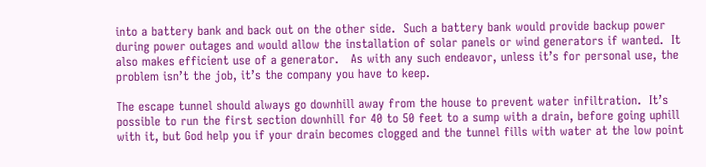into a battery bank and back out on the other side.  Such a battery bank would provide backup power during power outages and would allow the installation of solar panels or wind generators if wanted.  It also makes efficient use of a generator.   As with any such endeavor, unless it’s for personal use, the problem isn’t the job, it’s the company you have to keep.

The escape tunnel should always go downhill away from the house to prevent water infiltration.  It’s possible to run the first section downhill for 40 to 50 feet to a sump with a drain, before going uphill with it, but God help you if your drain becomes clogged and the tunnel fills with water at the low point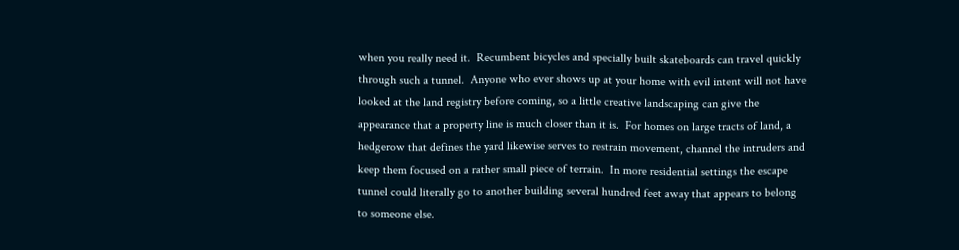when you really need it.  Recumbent bicycles and specially built skateboards can travel quickly through such a tunnel.  Anyone who ever shows up at your home with evil intent will not have looked at the land registry before coming, so a little creative landscaping can give the appearance that a property line is much closer than it is.  For homes on large tracts of land, a hedgerow that defines the yard likewise serves to restrain movement, channel the intruders and keep them focused on a rather small piece of terrain.  In more residential settings the escape tunnel could literally go to another building several hundred feet away that appears to belong to someone else.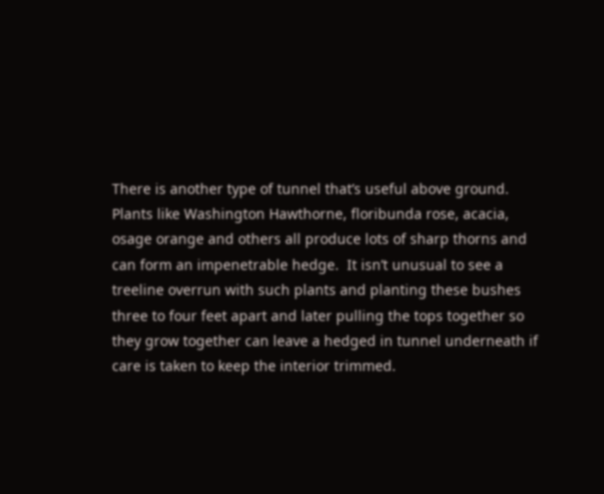There is another type of tunnel that’s useful above ground.  Plants like Washington Hawthorne, floribunda rose, acacia, osage orange and others all produce lots of sharp thorns and can form an impenetrable hedge.  It isn’t unusual to see a treeline overrun with such plants and planting these bushes three to four feet apart and later pulling the tops together so they grow together can leave a hedged in tunnel underneath if care is taken to keep the interior trimmed.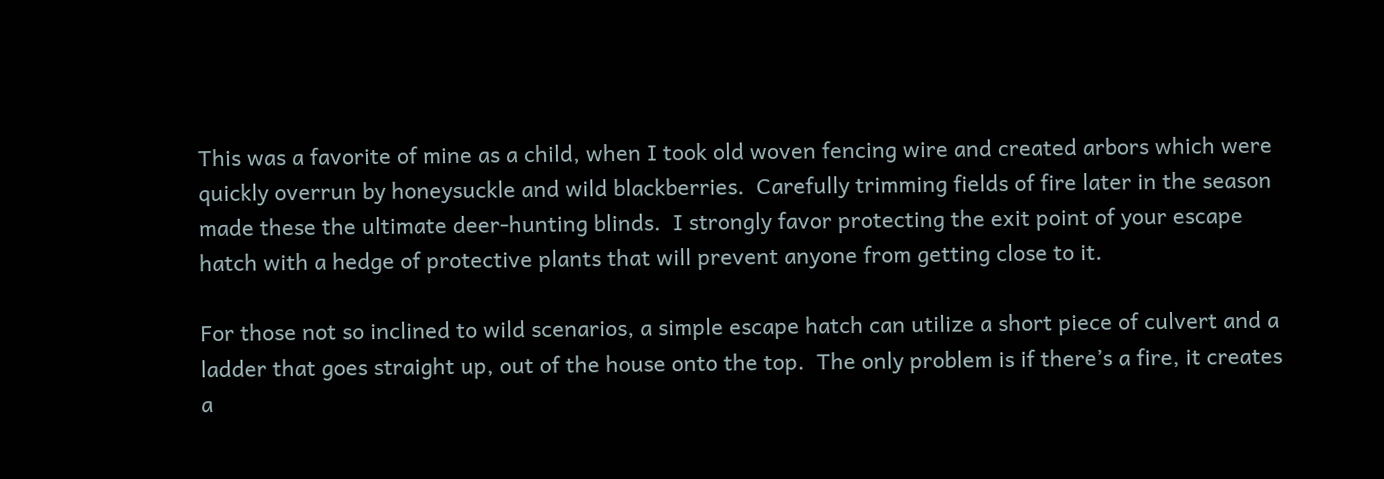This was a favorite of mine as a child, when I took old woven fencing wire and created arbors which were quickly overrun by honeysuckle and wild blackberries.  Carefully trimming fields of fire later in the season made these the ultimate deer-hunting blinds.  I strongly favor protecting the exit point of your escape hatch with a hedge of protective plants that will prevent anyone from getting close to it.

For those not so inclined to wild scenarios, a simple escape hatch can utilize a short piece of culvert and a ladder that goes straight up, out of the house onto the top.  The only problem is if there’s a fire, it creates a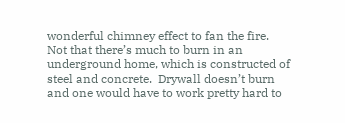wonderful chimney effect to fan the fire.  Not that there’s much to burn in an underground home, which is constructed of steel and concrete.  Drywall doesn’t burn and one would have to work pretty hard to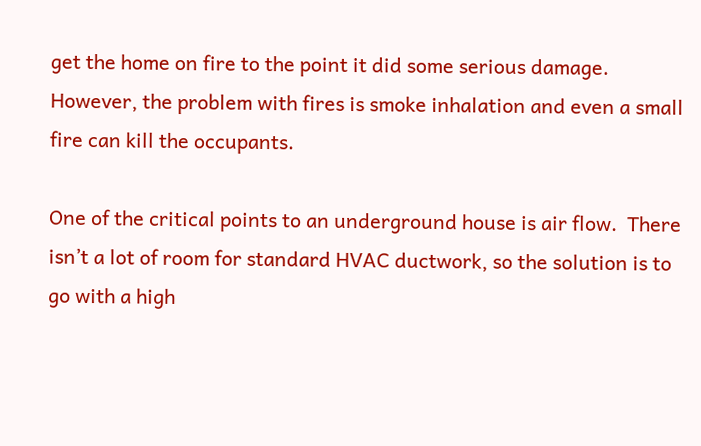get the home on fire to the point it did some serious damage.  However, the problem with fires is smoke inhalation and even a small fire can kill the occupants.

One of the critical points to an underground house is air flow.  There isn’t a lot of room for standard HVAC ductwork, so the solution is to go with a high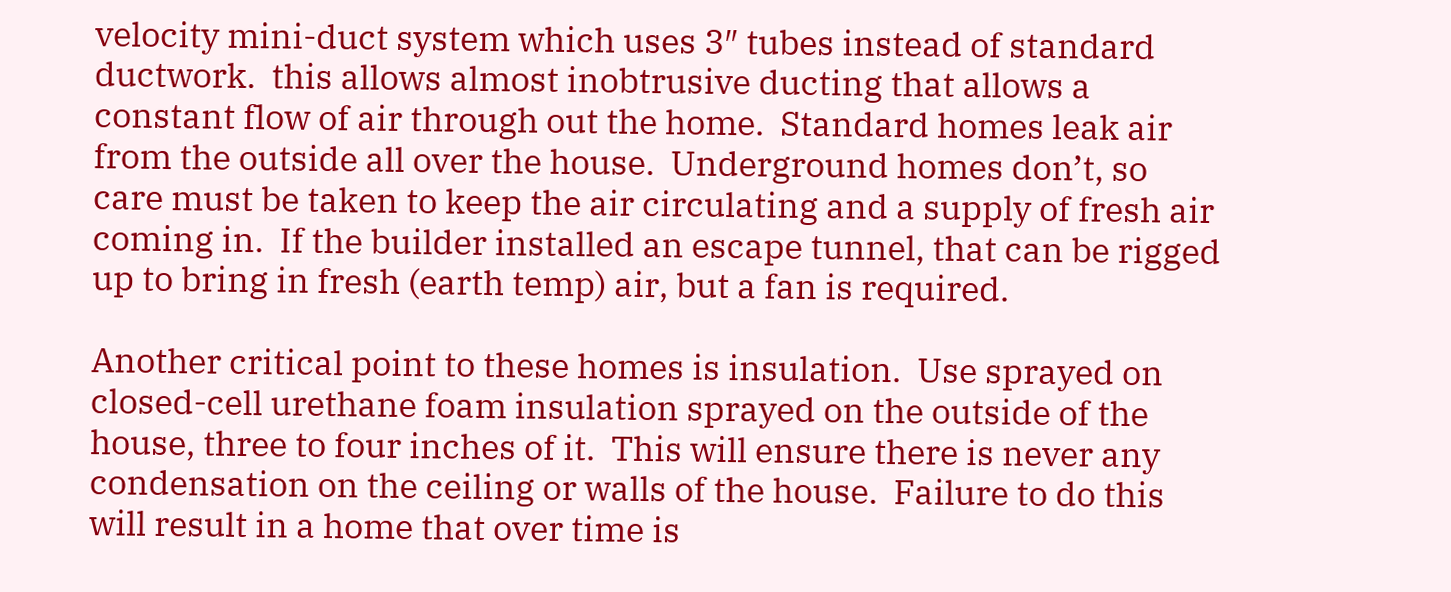velocity mini-duct system which uses 3″ tubes instead of standard ductwork.  this allows almost inobtrusive ducting that allows a constant flow of air through out the home.  Standard homes leak air from the outside all over the house.  Underground homes don’t, so care must be taken to keep the air circulating and a supply of fresh air coming in.  If the builder installed an escape tunnel, that can be rigged up to bring in fresh (earth temp) air, but a fan is required.

Another critical point to these homes is insulation.  Use sprayed on closed-cell urethane foam insulation sprayed on the outside of the house, three to four inches of it.  This will ensure there is never any condensation on the ceiling or walls of the house.  Failure to do this will result in a home that over time is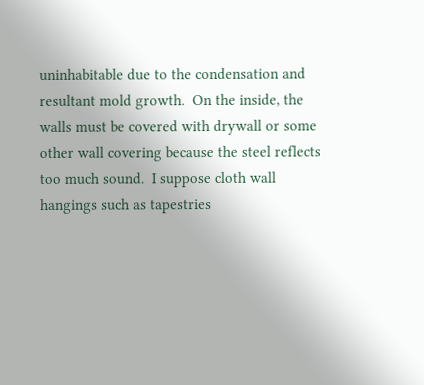uninhabitable due to the condensation and resultant mold growth.  On the inside, the walls must be covered with drywall or some other wall covering because the steel reflects too much sound.  I suppose cloth wall hangings such as tapestries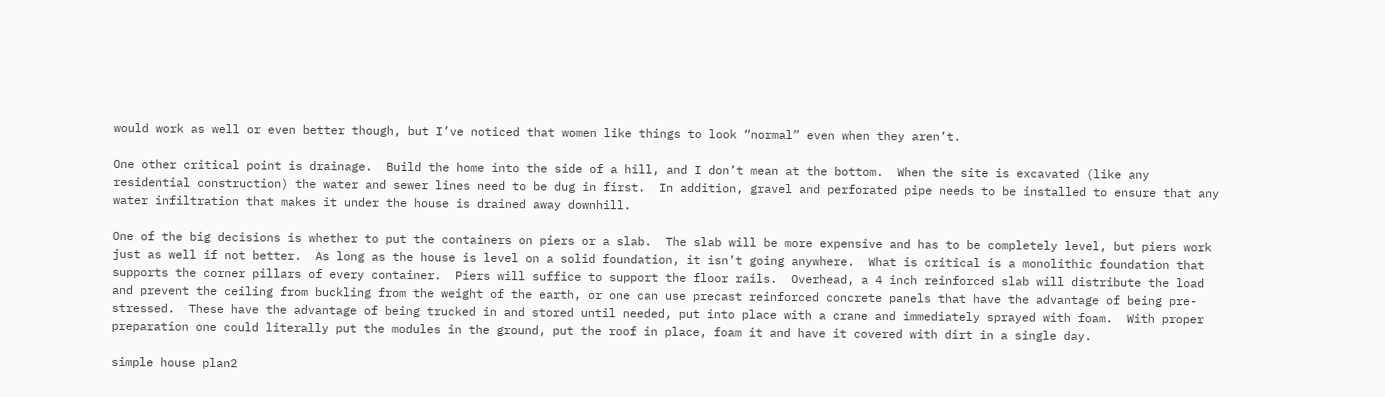would work as well or even better though, but I’ve noticed that women like things to look “normal” even when they aren’t.

One other critical point is drainage.  Build the home into the side of a hill, and I don’t mean at the bottom.  When the site is excavated (like any residential construction) the water and sewer lines need to be dug in first.  In addition, gravel and perforated pipe needs to be installed to ensure that any water infiltration that makes it under the house is drained away downhill.

One of the big decisions is whether to put the containers on piers or a slab.  The slab will be more expensive and has to be completely level, but piers work just as well if not better.  As long as the house is level on a solid foundation, it isn’t going anywhere.  What is critical is a monolithic foundation that supports the corner pillars of every container.  Piers will suffice to support the floor rails.  Overhead, a 4 inch reinforced slab will distribute the load and prevent the ceiling from buckling from the weight of the earth, or one can use precast reinforced concrete panels that have the advantage of being pre-stressed.  These have the advantage of being trucked in and stored until needed, put into place with a crane and immediately sprayed with foam.  With proper preparation one could literally put the modules in the ground, put the roof in place, foam it and have it covered with dirt in a single day.

simple house plan2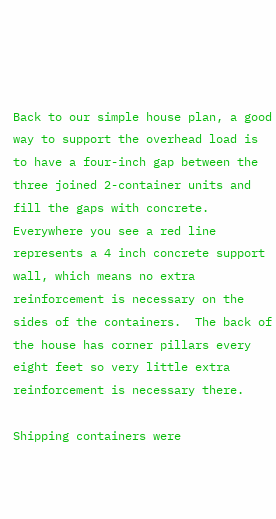Back to our simple house plan, a good way to support the overhead load is to have a four-inch gap between the three joined 2-container units and fill the gaps with concrete.  Everywhere you see a red line represents a 4 inch concrete support wall, which means no extra reinforcement is necessary on the sides of the containers.  The back of the house has corner pillars every eight feet so very little extra reinforcement is necessary there.

Shipping containers were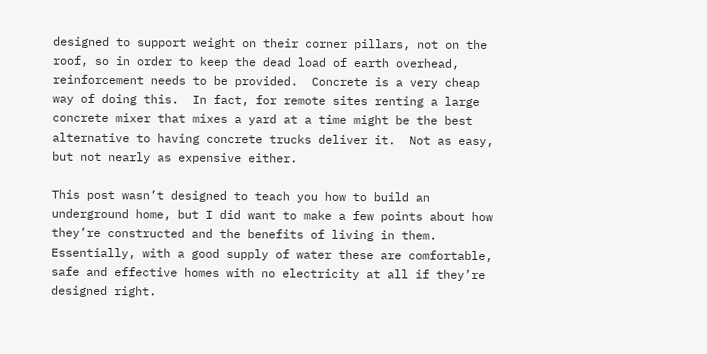designed to support weight on their corner pillars, not on the roof, so in order to keep the dead load of earth overhead, reinforcement needs to be provided.  Concrete is a very cheap way of doing this.  In fact, for remote sites renting a large concrete mixer that mixes a yard at a time might be the best alternative to having concrete trucks deliver it.  Not as easy, but not nearly as expensive either.

This post wasn’t designed to teach you how to build an underground home, but I did want to make a few points about how they’re constructed and the benefits of living in them.  Essentially, with a good supply of water these are comfortable, safe and effective homes with no electricity at all if they’re designed right.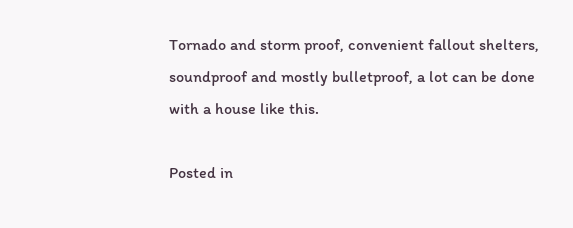Tornado and storm proof, convenient fallout shelters, soundproof and mostly bulletproof, a lot can be done with a house like this.

Posted in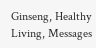Ginseng, Healthy Living, Messages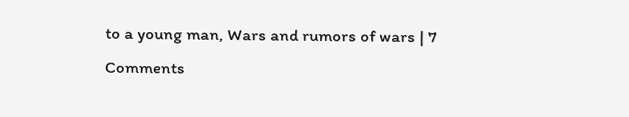to a young man, Wars and rumors of wars | 7 Comments